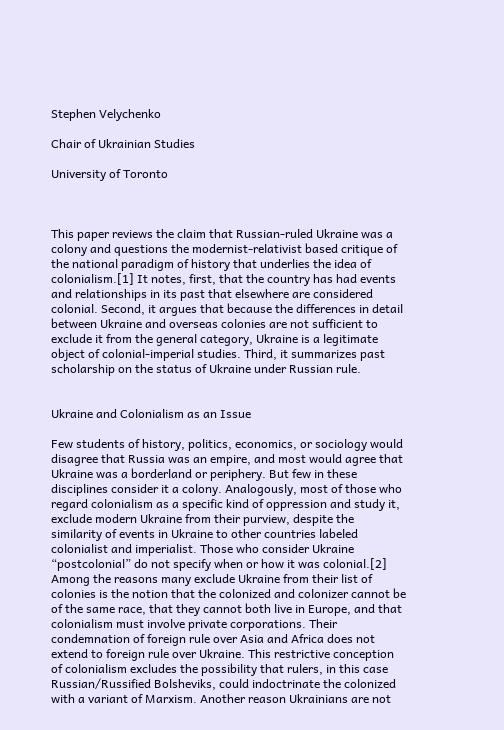Stephen Velychenko

Chair of Ukrainian Studies

University of Toronto



This paper reviews the claim that Russian-ruled Ukraine was a colony and questions the modernist-relativist based critique of the national paradigm of history that underlies the idea of colonialism.[1] It notes, first, that the country has had events and relationships in its past that elsewhere are considered colonial. Second, it argues that because the differences in detail between Ukraine and overseas colonies are not sufficient to exclude it from the general category, Ukraine is a legitimate object of colonial-imperial studies. Third, it summarizes past scholarship on the status of Ukraine under Russian rule.


Ukraine and Colonialism as an Issue

Few students of history, politics, economics, or sociology would disagree that Russia was an empire, and most would agree that Ukraine was a borderland or periphery. But few in these disciplines consider it a colony. Analogously, most of those who regard colonialism as a specific kind of oppression and study it, exclude modern Ukraine from their purview, despite the similarity of events in Ukraine to other countries labeled colonialist and imperialist. Those who consider Ukraine “postcolonial” do not specify when or how it was colonial.[2] Among the reasons many exclude Ukraine from their list of colonies is the notion that the colonized and colonizer cannot be of the same race, that they cannot both live in Europe, and that colonialism must involve private corporations. Their condemnation of foreign rule over Asia and Africa does not extend to foreign rule over Ukraine. This restrictive conception of colonialism excludes the possibility that rulers, in this case Russian/Russified Bolsheviks, could indoctrinate the colonized with a variant of Marxism. Another reason Ukrainians are not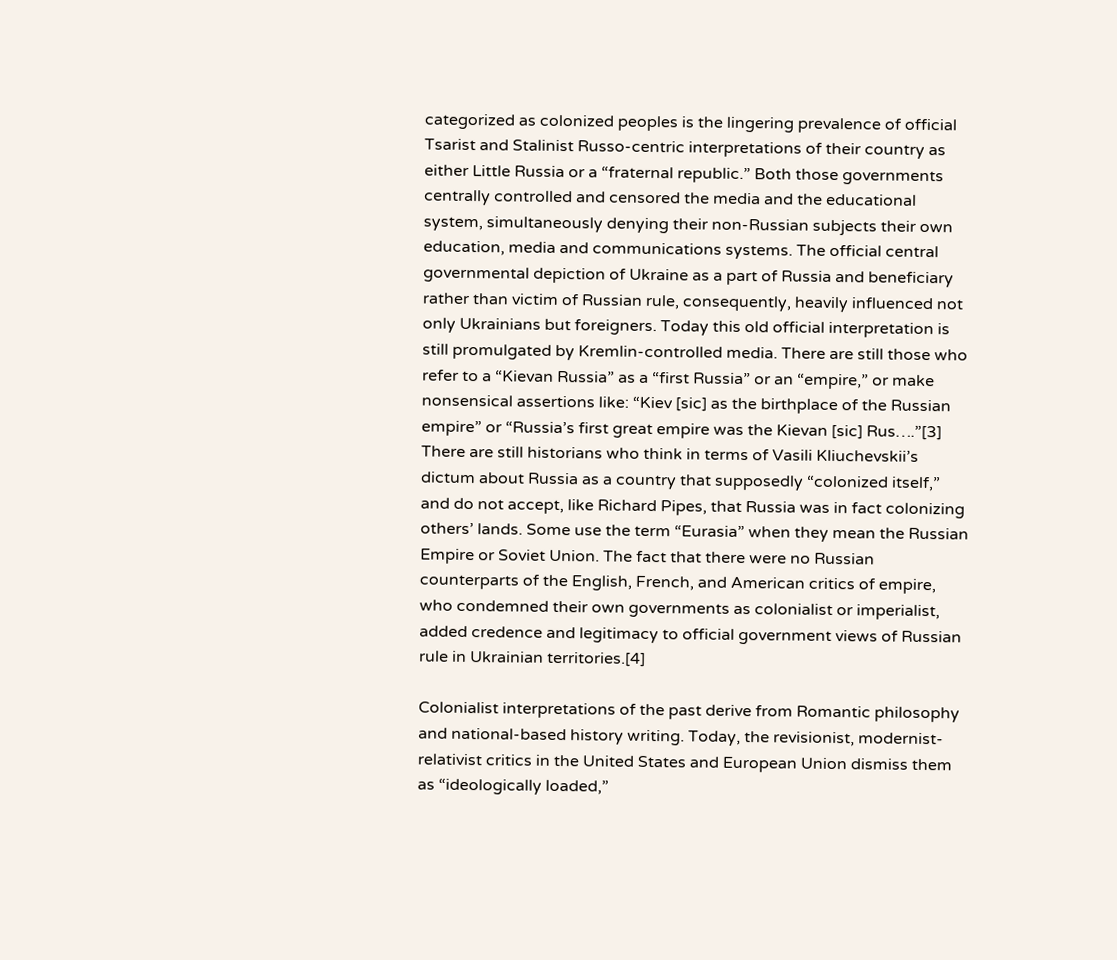categorized as colonized peoples is the lingering prevalence of official Tsarist and Stalinist Russo-centric interpretations of their country as either Little Russia or a “fraternal republic.” Both those governments centrally controlled and censored the media and the educational system, simultaneously denying their non-Russian subjects their own education, media and communications systems. The official central governmental depiction of Ukraine as a part of Russia and beneficiary rather than victim of Russian rule, consequently, heavily influenced not only Ukrainians but foreigners. Today this old official interpretation is still promulgated by Kremlin-controlled media. There are still those who refer to a “Kievan Russia” as a “first Russia” or an “empire,” or make nonsensical assertions like: “Kiev [sic] as the birthplace of the Russian empire” or “Russia’s first great empire was the Kievan [sic] Rus….”[3] There are still historians who think in terms of Vasili Kliuchevskii’s dictum about Russia as a country that supposedly “colonized itself,” and do not accept, like Richard Pipes, that Russia was in fact colonizing others’ lands. Some use the term “Eurasia” when they mean the Russian Empire or Soviet Union. The fact that there were no Russian counterparts of the English, French, and American critics of empire, who condemned their own governments as colonialist or imperialist, added credence and legitimacy to official government views of Russian rule in Ukrainian territories.[4]

Colonialist interpretations of the past derive from Romantic philosophy and national-based history writing. Today, the revisionist, modernist-relativist critics in the United States and European Union dismiss them as “ideologically loaded,”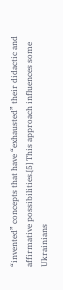“invented” concepts that have “exhausted” their didactic and affirmative possibilities.[5] This approach influences some Ukrainians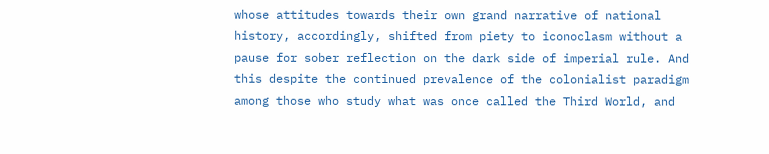whose attitudes towards their own grand narrative of national history, accordingly, shifted from piety to iconoclasm without a pause for sober reflection on the dark side of imperial rule. And this despite the continued prevalence of the colonialist paradigm among those who study what was once called the Third World, and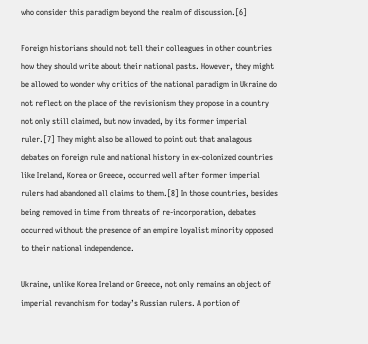who consider this paradigm beyond the realm of discussion.[6]

Foreign historians should not tell their colleagues in other countries how they should write about their national pasts. However, they might be allowed to wonder why critics of the national paradigm in Ukraine do not reflect on the place of the revisionism they propose in a country not only still claimed, but now invaded, by its former imperial ruler.[7] They might also be allowed to point out that analagous debates on foreign rule and national history in ex-colonized countries like Ireland, Korea or Greece, occurred well after former imperial rulers had abandoned all claims to them.[8] In those countries, besides being removed in time from threats of re-incorporation, debates occurred without the presence of an empire loyalist minority opposed to their national independence.

Ukraine, unlike Korea Ireland or Greece, not only remains an object of imperial revanchism for today’s Russian rulers. A portion of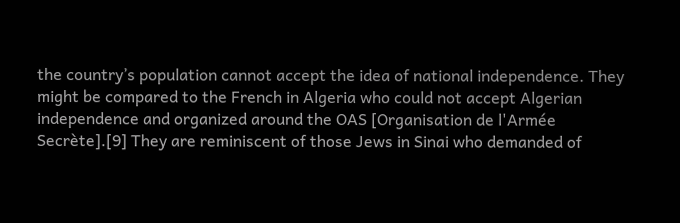the country’s population cannot accept the idea of national independence. They might be compared to the French in Algeria who could not accept Algerian independence and organized around the OAS [Organisation de l'Armée Secrète].[9] They are reminiscent of those Jews in Sinai who demanded of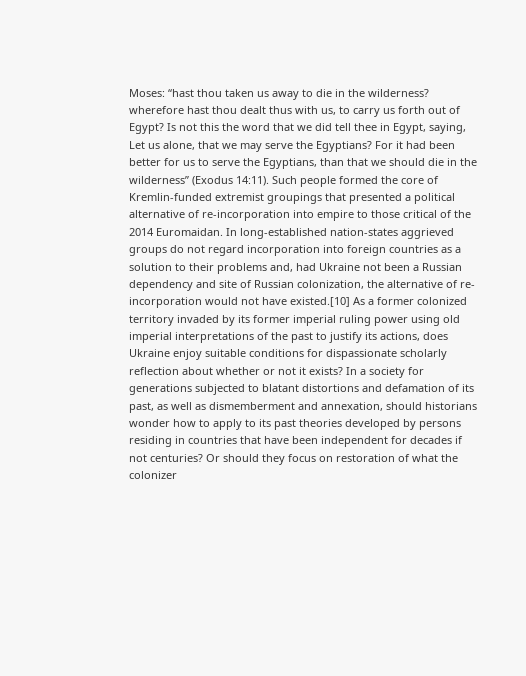Moses: “hast thou taken us away to die in the wilderness? wherefore hast thou dealt thus with us, to carry us forth out of Egypt? Is not this the word that we did tell thee in Egypt, saying, Let us alone, that we may serve the Egyptians? For it had been better for us to serve the Egyptians, than that we should die in the wilderness” (Exodus 14:11). Such people formed the core of Kremlin-funded extremist groupings that presented a political alternative of re-incorporation into empire to those critical of the 2014 Euromaidan. In long-established nation-states aggrieved groups do not regard incorporation into foreign countries as a solution to their problems and, had Ukraine not been a Russian dependency and site of Russian colonization, the alternative of re-incorporation would not have existed.[10] As a former colonized territory invaded by its former imperial ruling power using old imperial interpretations of the past to justify its actions, does Ukraine enjoy suitable conditions for dispassionate scholarly reflection about whether or not it exists? In a society for generations subjected to blatant distortions and defamation of its past, as well as dismemberment and annexation, should historians wonder how to apply to its past theories developed by persons residing in countries that have been independent for decades if not centuries? Or should they focus on restoration of what the colonizer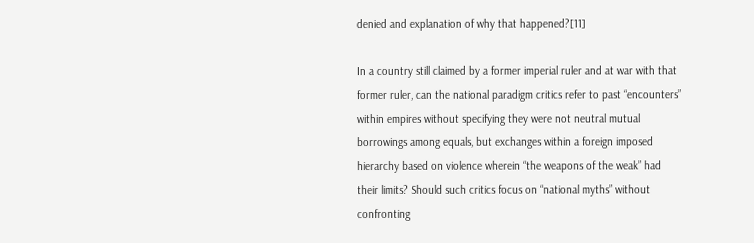denied and explanation of why that happened?[11]

In a country still claimed by a former imperial ruler and at war with that former ruler, can the national paradigm critics refer to past “encounters” within empires without specifying they were not neutral mutual borrowings among equals, but exchanges within a foreign imposed hierarchy based on violence wherein “the weapons of the weak” had their limits? Should such critics focus on “national myths” without confronting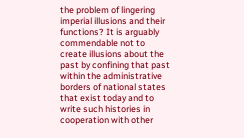the problem of lingering imperial illusions and their functions? It is arguably commendable not to create illusions about the past by confining that past within the administrative borders of national states that exist today and to write such histories in cooperation with other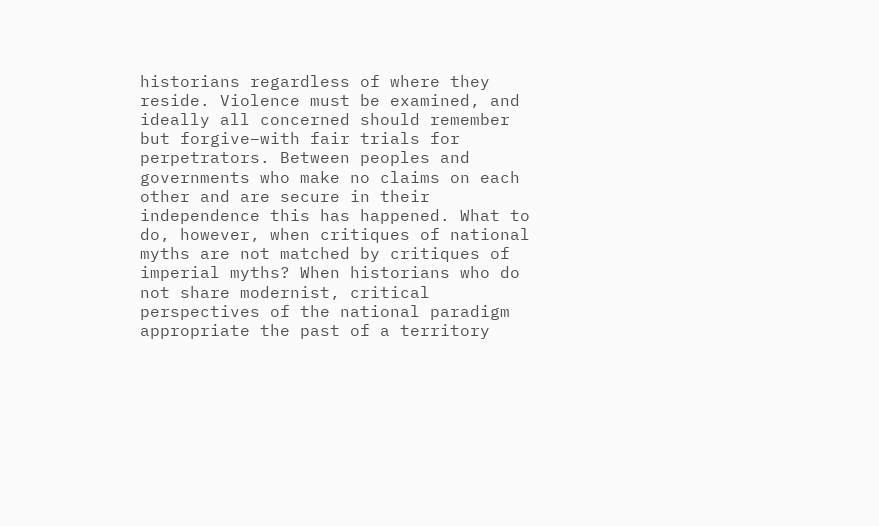historians regardless of where they reside. Violence must be examined, and ideally all concerned should remember but forgive–with fair trials for perpetrators. Between peoples and governments who make no claims on each other and are secure in their independence this has happened. What to do, however, when critiques of national myths are not matched by critiques of imperial myths? When historians who do not share modernist, critical perspectives of the national paradigm appropriate the past of a territory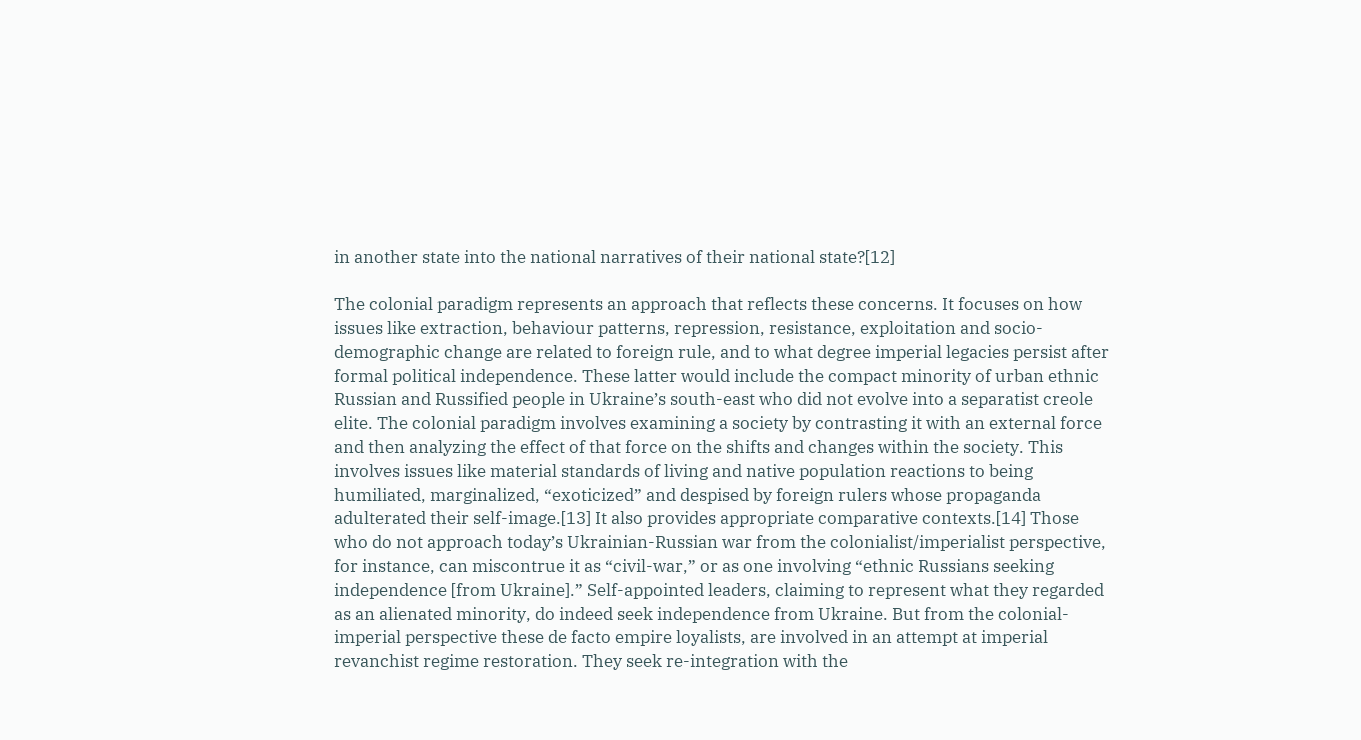in another state into the national narratives of their national state?[12]

The colonial paradigm represents an approach that reflects these concerns. It focuses on how issues like extraction, behaviour patterns, repression, resistance, exploitation and socio-demographic change are related to foreign rule, and to what degree imperial legacies persist after formal political independence. These latter would include the compact minority of urban ethnic Russian and Russified people in Ukraine’s south-east who did not evolve into a separatist creole elite. The colonial paradigm involves examining a society by contrasting it with an external force and then analyzing the effect of that force on the shifts and changes within the society. This involves issues like material standards of living and native population reactions to being humiliated, marginalized, “exoticized” and despised by foreign rulers whose propaganda adulterated their self-image.[13] It also provides appropriate comparative contexts.[14] Those who do not approach today’s Ukrainian-Russian war from the colonialist/imperialist perspective, for instance, can miscontrue it as “civil-war,” or as one involving “ethnic Russians seeking independence [from Ukraine].” Self-appointed leaders, claiming to represent what they regarded as an alienated minority, do indeed seek independence from Ukraine. But from the colonial-imperial perspective these de facto empire loyalists, are involved in an attempt at imperial revanchist regime restoration. They seek re-integration with the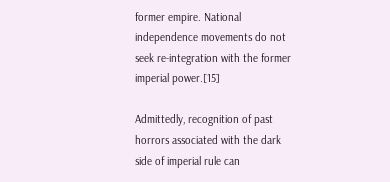former empire. National independence movements do not seek re-integration with the former imperial power.[15]

Admittedly, recognition of past horrors associated with the dark side of imperial rule can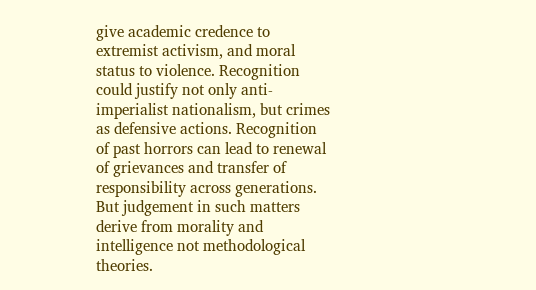give academic credence to extremist activism, and moral status to violence. Recognition could justify not only anti-imperialist nationalism, but crimes as defensive actions. Recognition of past horrors can lead to renewal of grievances and transfer of responsibility across generations. But judgement in such matters derive from morality and intelligence not methodological theories.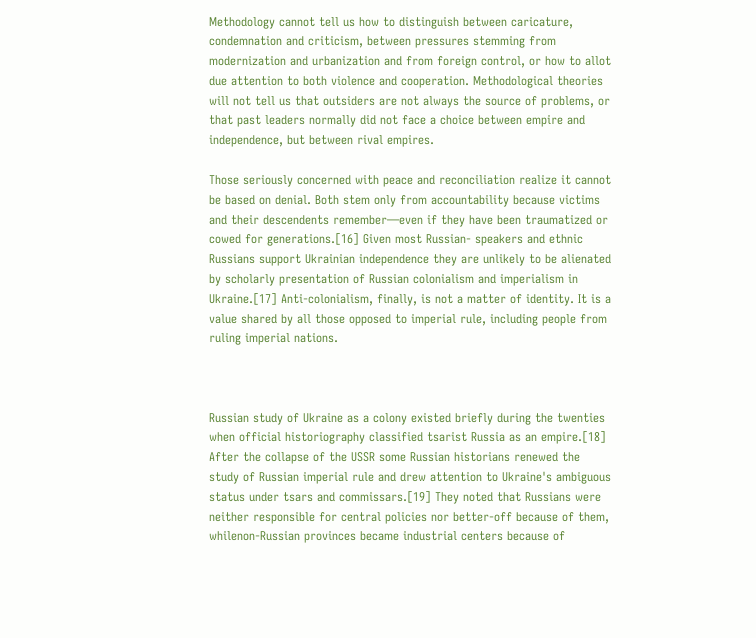Methodology cannot tell us how to distinguish between caricature, condemnation and criticism, between pressures stemming from modernization and urbanization and from foreign control, or how to allot due attention to both violence and cooperation. Methodological theories will not tell us that outsiders are not always the source of problems, or that past leaders normally did not face a choice between empire and independence, but between rival empires.

Those seriously concerned with peace and reconciliation realize it cannot be based on denial. Both stem only from accountability because victims and their descendents remember—even if they have been traumatized or cowed for generations.[16] Given most Russian- speakers and ethnic Russians support Ukrainian independence they are unlikely to be alienated by scholarly presentation of Russian colonialism and imperialism in Ukraine.[17] Anti-colonialism, finally, is not a matter of identity. It is a value shared by all those opposed to imperial rule, including people from ruling imperial nations.



Russian study of Ukraine as a colony existed briefly during the twenties when official historiography classified tsarist Russia as an empire.[18] After the collapse of the USSR some Russian historians renewed the study of Russian imperial rule and drew attention to Ukraine's ambiguous status under tsars and commissars.[19] They noted that Russians were neither responsible for central policies nor better‑off because of them, whilenon-Russian provinces became industrial centers because of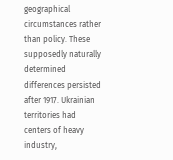geographical circumstances rather than policy. These supposedly naturally determined differences persisted after 1917. Ukrainian territories had centers of heavy industry,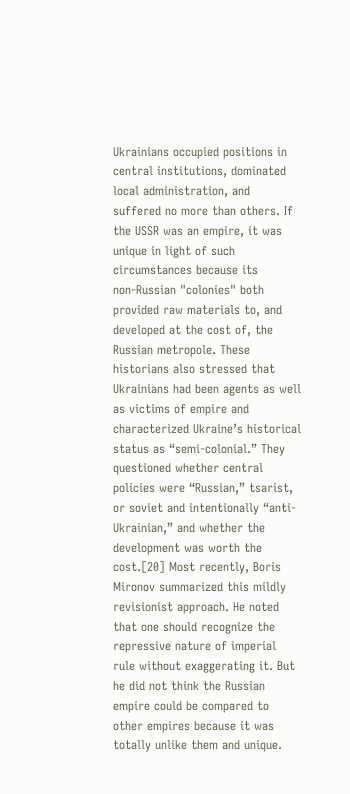Ukrainians occupied positions in central institutions, dominated local administration, and suffered no more than others. If the USSR was an empire, it was unique in light of such circumstances because its non‑Russian "colonies" both provided raw materials to, and developed at the cost of, the Russian metropole. These historians also stressed that Ukrainians had been agents as well as victims of empire and characterized Ukraine’s historical status as “semi-colonial.” They questioned whether central policies were “Russian,” tsarist, or soviet and intentionally “anti-Ukrainian,” and whether the development was worth the cost.[20] Most recently, Boris Mironov summarized this mildly revisionist approach. He noted that one should recognize the repressive nature of imperial rule without exaggerating it. But he did not think the Russian empire could be compared to other empires because it was totally unlike them and unique.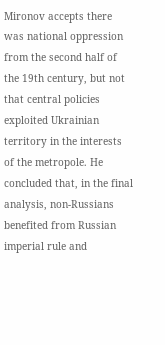Mironov accepts there was national oppression from the second half of the 19th century, but not that central policies exploited Ukrainian territory in the interests of the metropole. He concluded that, in the final analysis, non-Russians benefited from Russian imperial rule and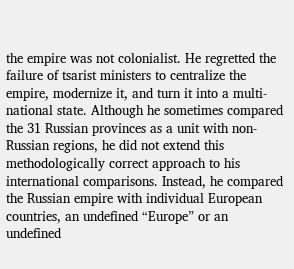the empire was not colonialist. He regretted the failure of tsarist ministers to centralize the empire, modernize it, and turn it into a multi-national state. Although he sometimes compared the 31 Russian provinces as a unit with non-Russian regions, he did not extend this methodologically correct approach to his international comparisons. Instead, he compared the Russian empire with individual European countries, an undefined “Europe” or an undefined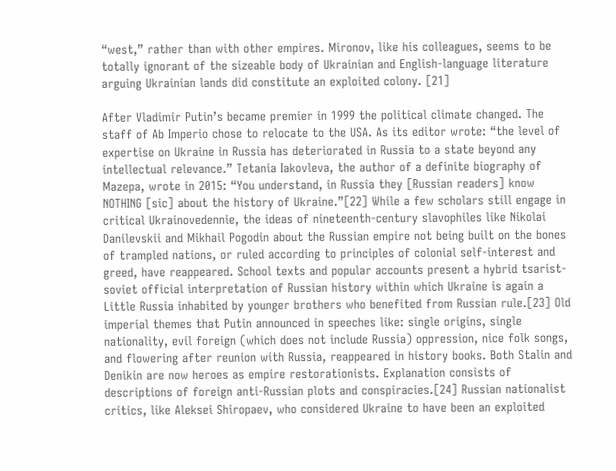“west,” rather than with other empires. Mironov, like his colleagues, seems to be totally ignorant of the sizeable body of Ukrainian and English-language literature arguing Ukrainian lands did constitute an exploited colony. [21]

After Vladimir Putin’s became premier in 1999 the political climate changed. The staff of Ab Imperio chose to relocate to the USA. As its editor wrote: “the level of expertise on Ukraine in Russia has deteriorated in Russia to a state beyond any intellectual relevance.” Tetania Iakovleva, the author of a definite biography of Mazepa, wrote in 2015: “You understand, in Russia they [Russian readers] know NOTHING [sic] about the history of Ukraine.”[22] While a few scholars still engage in critical Ukrainovedennie, the ideas of nineteenth-century slavophiles like Nikolai Danilevskii and Mikhail Pogodin about the Russian empire not being built on the bones of trampled nations, or ruled according to principles of colonial self-interest and greed, have reappeared. School texts and popular accounts present a hybrid tsarist-soviet official interpretation of Russian history within which Ukraine is again a Little Russia inhabited by younger brothers who benefited from Russian rule.[23] Old imperial themes that Putin announced in speeches like: single origins, single nationality, evil foreign (which does not include Russia) oppression, nice folk songs, and flowering after reunion with Russia, reappeared in history books. Both Stalin and Denikin are now heroes as empire restorationists. Explanation consists of descriptions of foreign anti-Russian plots and conspiracies.[24] Russian nationalist critics, like Aleksei Shiropaev, who considered Ukraine to have been an exploited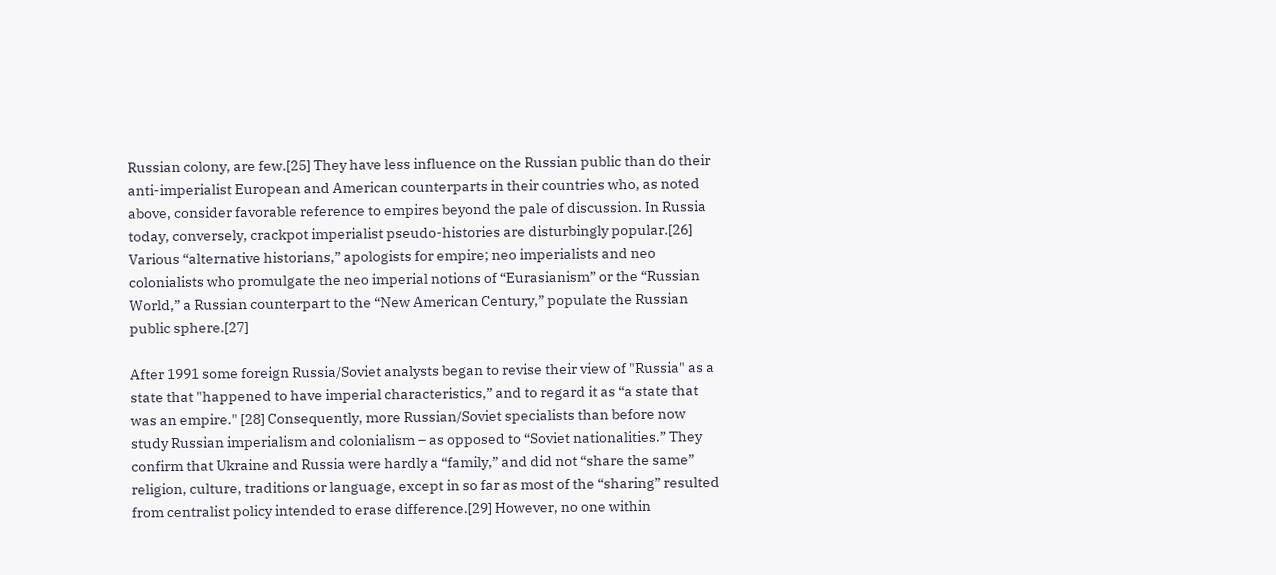Russian colony, are few.[25] They have less influence on the Russian public than do their anti-imperialist European and American counterparts in their countries who, as noted above, consider favorable reference to empires beyond the pale of discussion. In Russia today, conversely, crackpot imperialist pseudo-histories are disturbingly popular.[26] Various “alternative historians,” apologists for empire; neo imperialists and neo colonialists who promulgate the neo imperial notions of “Eurasianism” or the “Russian World,” a Russian counterpart to the “New American Century,” populate the Russian public sphere.[27]

After 1991 some foreign Russia/Soviet analysts began to revise their view of "Russia" as a state that "happened to have imperial characteristics,” and to regard it as “a state that was an empire." [28] Consequently, more Russian/Soviet specialists than before now study Russian imperialism and colonialism – as opposed to “Soviet nationalities.” They confirm that Ukraine and Russia were hardly a “family,” and did not “share the same” religion, culture, traditions or language, except in so far as most of the “sharing” resulted from centralist policy intended to erase difference.[29] However, no one within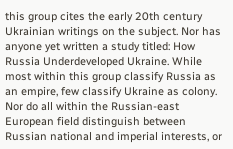this group cites the early 20th century Ukrainian writings on the subject. Nor has anyone yet written a study titled: How Russia Underdeveloped Ukraine. While most within this group classify Russia as an empire, few classify Ukraine as colony. Nor do all within the Russian-east European field distinguish between Russian national and imperial interests, or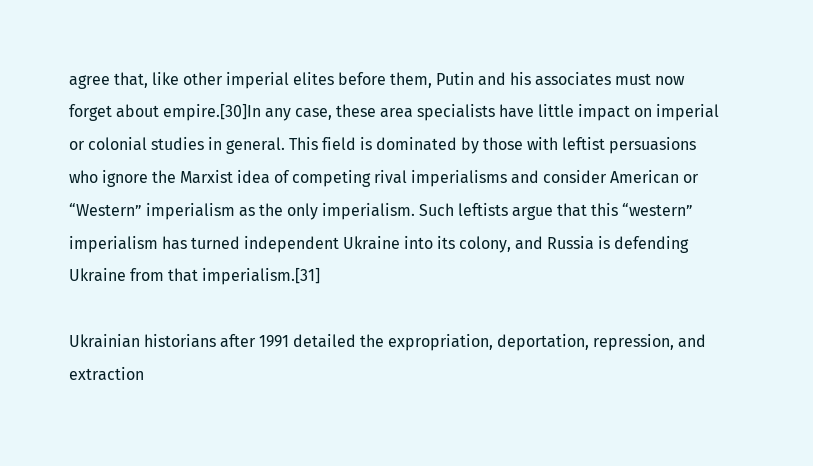agree that, like other imperial elites before them, Putin and his associates must now forget about empire.[30]In any case, these area specialists have little impact on imperial or colonial studies in general. This field is dominated by those with leftist persuasions who ignore the Marxist idea of competing rival imperialisms and consider American or “Western” imperialism as the only imperialism. Such leftists argue that this “western” imperialism has turned independent Ukraine into its colony, and Russia is defending Ukraine from that imperialism.[31]

Ukrainian historians after 1991 detailed the expropriation, deportation, repression, and extraction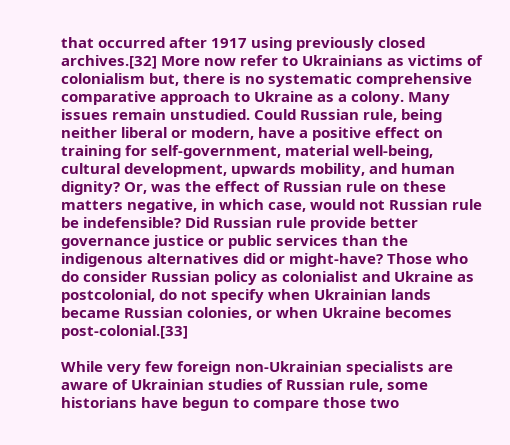that occurred after 1917 using previously closed archives.[32] More now refer to Ukrainians as victims of colonialism but, there is no systematic comprehensive comparative approach to Ukraine as a colony. Many issues remain unstudied. Could Russian rule, being neither liberal or modern, have a positive effect on training for self-government, material well-being, cultural development, upwards mobility, and human dignity? Or, was the effect of Russian rule on these matters negative, in which case, would not Russian rule be indefensible? Did Russian rule provide better governance justice or public services than the indigenous alternatives did or might-have? Those who do consider Russian policy as colonialist and Ukraine as postcolonial, do not specify when Ukrainian lands became Russian colonies, or when Ukraine becomes post-colonial.[33]

While very few foreign non-Ukrainian specialists are aware of Ukrainian studies of Russian rule, some historians have begun to compare those two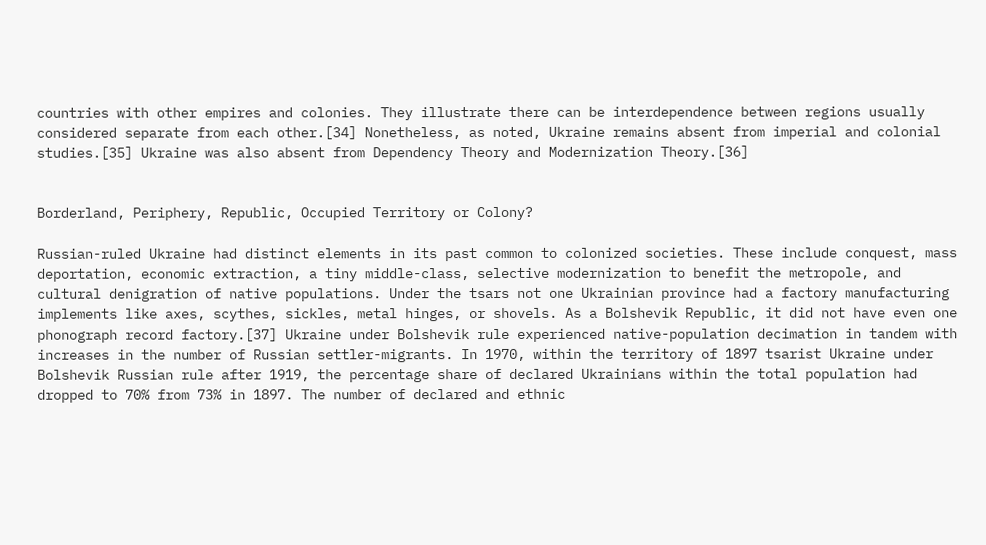countries with other empires and colonies. They illustrate there can be interdependence between regions usually considered separate from each other.[34] Nonetheless, as noted, Ukraine remains absent from imperial and colonial studies.[35] Ukraine was also absent from Dependency Theory and Modernization Theory.[36]


Borderland, Periphery, Republic, Occupied Territory or Colony?

Russian-ruled Ukraine had distinct elements in its past common to colonized societies. These include conquest, mass deportation, economic extraction, a tiny middle-class, selective modernization to benefit the metropole, and cultural denigration of native populations. Under the tsars not one Ukrainian province had a factory manufacturing implements like axes, scythes, sickles, metal hinges, or shovels. As a Bolshevik Republic, it did not have even one phonograph record factory.[37] Ukraine under Bolshevik rule experienced native-population decimation in tandem with increases in the number of Russian settler-migrants. In 1970, within the territory of 1897 tsarist Ukraine under Bolshevik Russian rule after 1919, the percentage share of declared Ukrainians within the total population had dropped to 70% from 73% in 1897. The number of declared and ethnic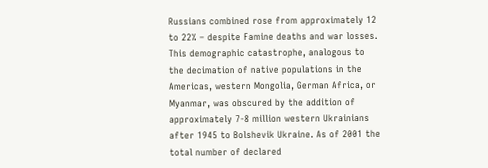Russians combined rose from approximately 12 to 22% – despite Famine deaths and war losses. This demographic catastrophe, analogous to the decimation of native populations in the Americas, western Mongolia, German Africa, or Myanmar, was obscured by the addition of approximately 7-8 million western Ukrainians after 1945 to Bolshevik Ukraine. As of 2001 the total number of declared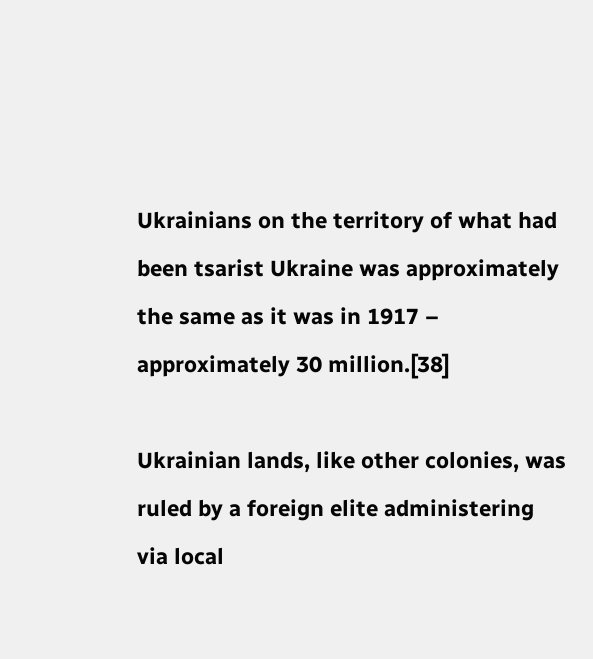Ukrainians on the territory of what had been tsarist Ukraine was approximately the same as it was in 1917 – approximately 30 million.[38]

Ukrainian lands, like other colonies, was ruled by a foreign elite administering via local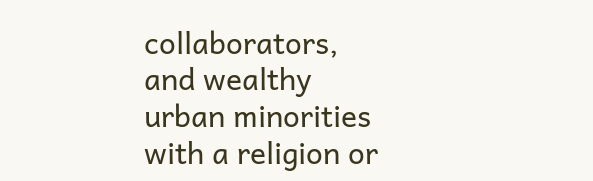collaborators, and wealthy urban minorities with a religion or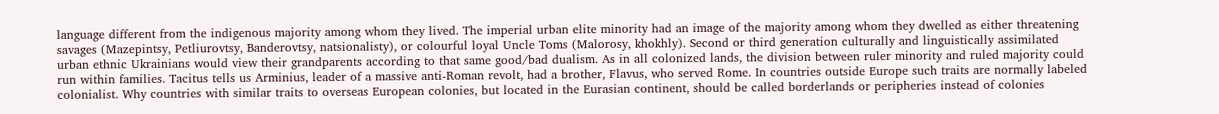language different from the indigenous majority among whom they lived. The imperial urban elite minority had an image of the majority among whom they dwelled as either threatening savages (Mazepintsy, Petliurovtsy, Banderovtsy, natsionalisty), or colourful loyal Uncle Toms (Malorosy, khokhly). Second or third generation culturally and linguistically assimilated urban ethnic Ukrainians would view their grandparents according to that same good/bad dualism. As in all colonized lands, the division between ruler minority and ruled majority could run within families. Tacitus tells us Arminius, leader of a massive anti-Roman revolt, had a brother, Flavus, who served Rome. In countries outside Europe such traits are normally labeled colonialist. Why countries with similar traits to overseas European colonies, but located in the Eurasian continent, should be called borderlands or peripheries instead of colonies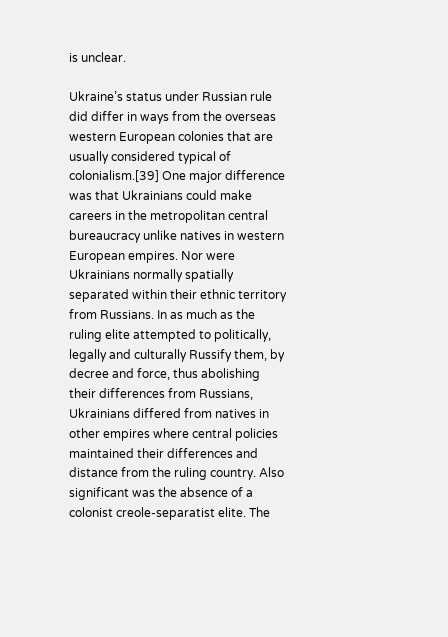is unclear.

Ukraine’s status under Russian rule did differ in ways from the overseas western European colonies that are usually considered typical of colonialism.[39] One major difference was that Ukrainians could make careers in the metropolitan central bureaucracy unlike natives in western European empires. Nor were Ukrainians normally spatially separated within their ethnic territory from Russians. In as much as the ruling elite attempted to politically, legally and culturally Russify them, by decree and force, thus abolishing their differences from Russians, Ukrainians differed from natives in other empires where central policies maintained their differences and distance from the ruling country. Also significant was the absence of a colonist creole-separatist elite. The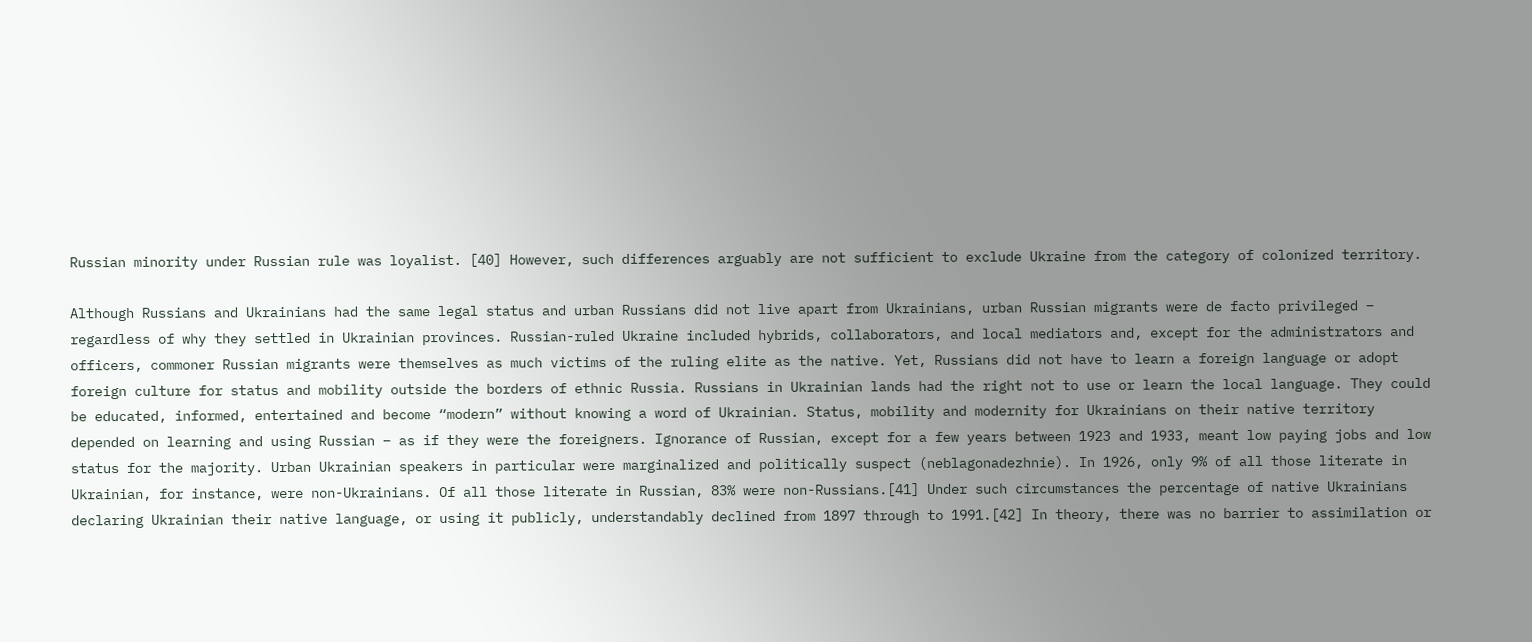Russian minority under Russian rule was loyalist. [40] However, such differences arguably are not sufficient to exclude Ukraine from the category of colonized territory.

Although Russians and Ukrainians had the same legal status and urban Russians did not live apart from Ukrainians, urban Russian migrants were de facto privileged – regardless of why they settled in Ukrainian provinces. Russian-ruled Ukraine included hybrids, collaborators, and local mediators and, except for the administrators and officers, commoner Russian migrants were themselves as much victims of the ruling elite as the native. Yet, Russians did not have to learn a foreign language or adopt foreign culture for status and mobility outside the borders of ethnic Russia. Russians in Ukrainian lands had the right not to use or learn the local language. They could be educated, informed, entertained and become “modern” without knowing a word of Ukrainian. Status, mobility and modernity for Ukrainians on their native territory depended on learning and using Russian – as if they were the foreigners. Ignorance of Russian, except for a few years between 1923 and 1933, meant low paying jobs and low status for the majority. Urban Ukrainian speakers in particular were marginalized and politically suspect (neblagonadezhnie). In 1926, only 9% of all those literate in Ukrainian, for instance, were non-Ukrainians. Of all those literate in Russian, 83% were non-Russians.[41] Under such circumstances the percentage of native Ukrainians declaring Ukrainian their native language, or using it publicly, understandably declined from 1897 through to 1991.[42] In theory, there was no barrier to assimilation or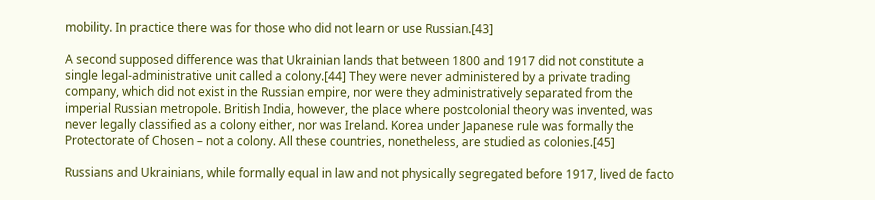mobility. In practice there was for those who did not learn or use Russian.[43]

A second supposed difference was that Ukrainian lands that between 1800 and 1917 did not constitute a single legal-administrative unit called a colony.[44] They were never administered by a private trading company, which did not exist in the Russian empire, nor were they administratively separated from the imperial Russian metropole. British India, however, the place where postcolonial theory was invented, was never legally classified as a colony either, nor was Ireland. Korea under Japanese rule was formally the Protectorate of Chosen – not a colony. All these countries, nonetheless, are studied as colonies.[45]

Russians and Ukrainians, while formally equal in law and not physically segregated before 1917, lived de facto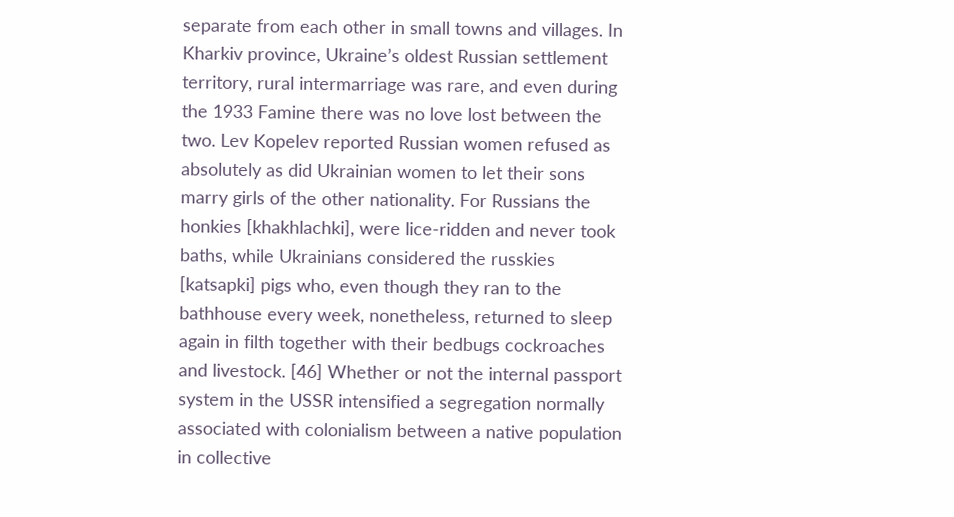separate from each other in small towns and villages. In Kharkiv province, Ukraine’s oldest Russian settlement territory, rural intermarriage was rare, and even during the 1933 Famine there was no love lost between the two. Lev Kopelev reported Russian women refused as absolutely as did Ukrainian women to let their sons marry girls of the other nationality. For Russians the honkies [khakhlachki], were lice-ridden and never took baths, while Ukrainians considered the russkies [katsapki] pigs who, even though they ran to the bathhouse every week, nonetheless, returned to sleep again in filth together with their bedbugs cockroaches and livestock. [46] Whether or not the internal passport system in the USSR intensified a segregation normally associated with colonialism between a native population in collective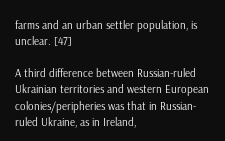farms and an urban settler population, is unclear. [47]

A third difference between Russian-ruled Ukrainian territories and western European colonies/peripheries was that in Russian-ruled Ukraine, as in Ireland,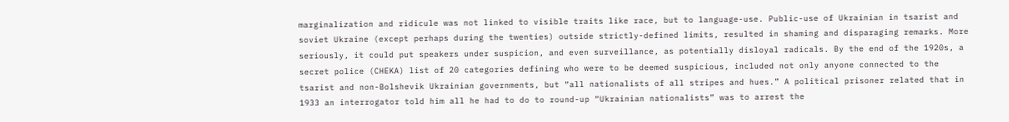marginalization and ridicule was not linked to visible traits like race, but to language-use. Public-use of Ukrainian in tsarist and soviet Ukraine (except perhaps during the twenties) outside strictly-defined limits, resulted in shaming and disparaging remarks. More seriously, it could put speakers under suspicion, and even surveillance, as potentially disloyal radicals. By the end of the 1920s, a secret police (CHEKA) list of 20 categories defining who were to be deemed suspicious, included not only anyone connected to the tsarist and non-Bolshevik Ukrainian governments, but “all nationalists of all stripes and hues.” A political prisoner related that in 1933 an interrogator told him all he had to do to round-up “Ukrainian nationalists” was to arrest the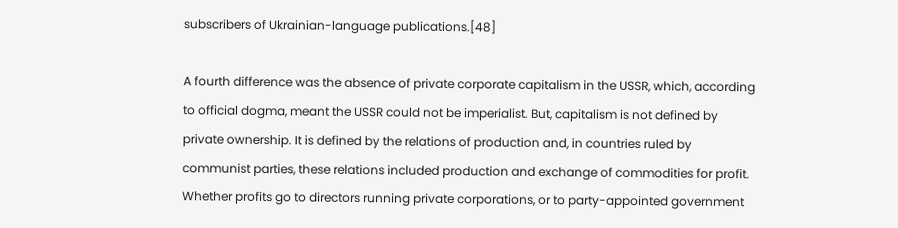subscribers of Ukrainian-language publications.[48]

A fourth difference was the absence of private corporate capitalism in the USSR, which, according to official dogma, meant the USSR could not be imperialist. But, capitalism is not defined by private ownership. It is defined by the relations of production and, in countries ruled by communist parties, these relations included production and exchange of commodities for profit. Whether profits go to directors running private corporations, or to party-appointed government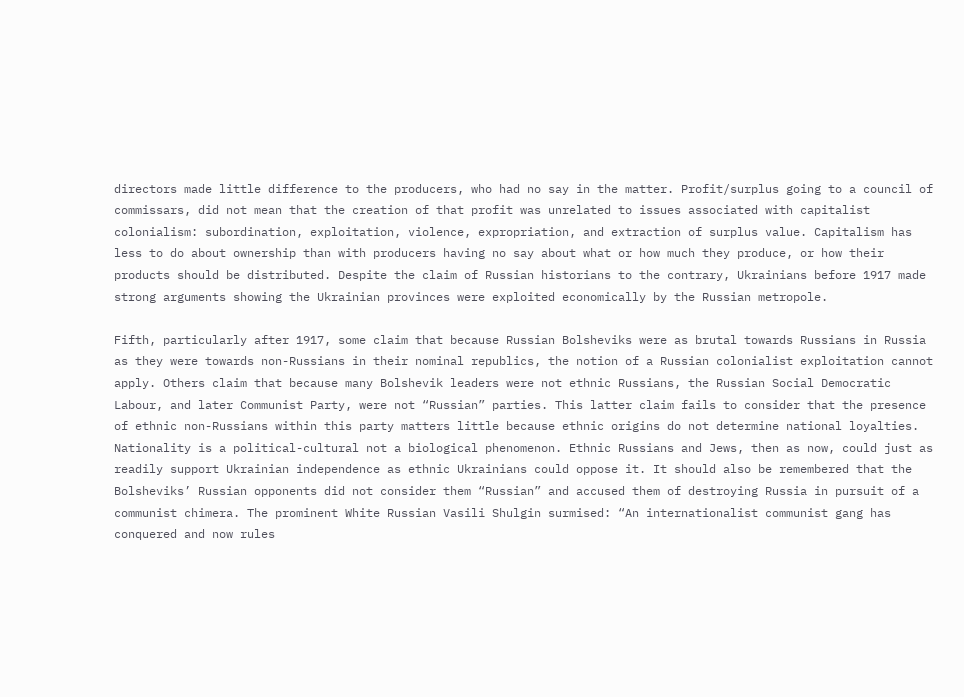directors made little difference to the producers, who had no say in the matter. Profit/surplus going to a council of commissars, did not mean that the creation of that profit was unrelated to issues associated with capitalist colonialism: subordination, exploitation, violence, expropriation, and extraction of surplus value. Capitalism has less to do about ownership than with producers having no say about what or how much they produce, or how their products should be distributed. Despite the claim of Russian historians to the contrary, Ukrainians before 1917 made strong arguments showing the Ukrainian provinces were exploited economically by the Russian metropole.

Fifth, particularly after 1917, some claim that because Russian Bolsheviks were as brutal towards Russians in Russia as they were towards non-Russians in their nominal republics, the notion of a Russian colonialist exploitation cannot apply. Others claim that because many Bolshevik leaders were not ethnic Russians, the Russian Social Democratic Labour, and later Communist Party, were not “Russian” parties. This latter claim fails to consider that the presence of ethnic non-Russians within this party matters little because ethnic origins do not determine national loyalties. Nationality is a political-cultural not a biological phenomenon. Ethnic Russians and Jews, then as now, could just as readily support Ukrainian independence as ethnic Ukrainians could oppose it. It should also be remembered that the Bolsheviks’ Russian opponents did not consider them “Russian” and accused them of destroying Russia in pursuit of a communist chimera. The prominent White Russian Vasili Shulgin surmised: “An internationalist communist gang has conquered and now rules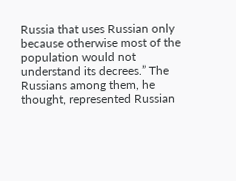Russia that uses Russian only because otherwise most of the population would not understand its decrees.” The Russians among them, he thought, represented Russian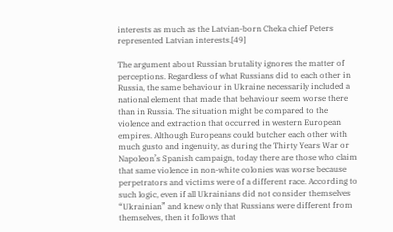interests as much as the Latvian-born Cheka chief Peters represented Latvian interests.[49]

The argument about Russian brutality ignores the matter of perceptions. Regardless of what Russians did to each other in Russia, the same behaviour in Ukraine necessarily included a national element that made that behaviour seem worse there than in Russia. The situation might be compared to the violence and extraction that occurred in western European empires. Although Europeans could butcher each other with much gusto and ingenuity, as during the Thirty Years War or Napoleon’s Spanish campaign, today there are those who claim that same violence in non-white colonies was worse because perpetrators and victims were of a different race. According to such logic, even if all Ukrainians did not consider themselves “Ukrainian” and knew only that Russians were different from themselves, then it follows that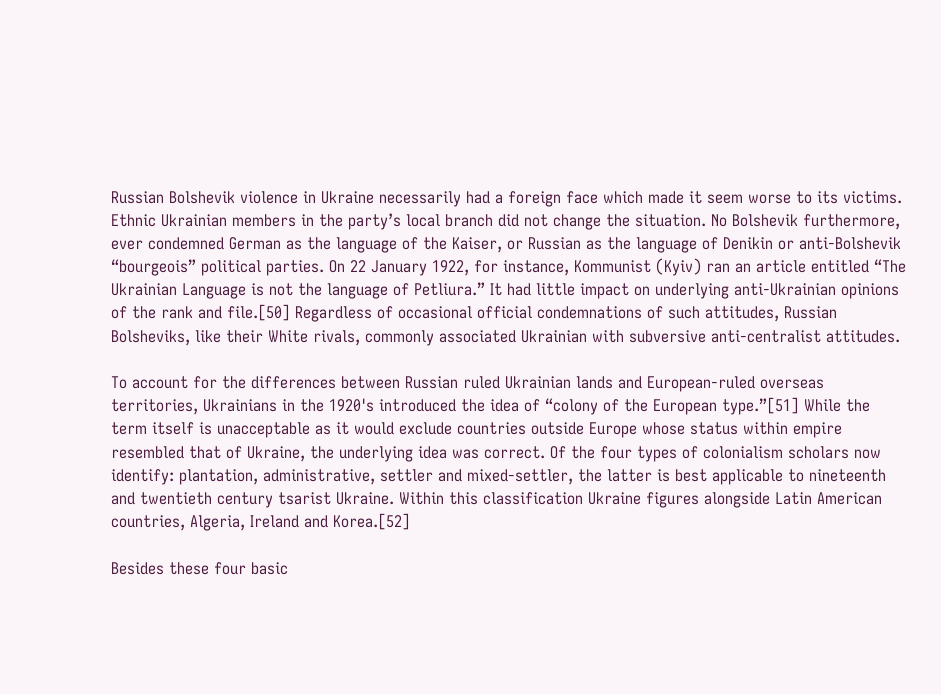Russian Bolshevik violence in Ukraine necessarily had a foreign face which made it seem worse to its victims. Ethnic Ukrainian members in the party’s local branch did not change the situation. No Bolshevik furthermore, ever condemned German as the language of the Kaiser, or Russian as the language of Denikin or anti-Bolshevik “bourgeois” political parties. On 22 January 1922, for instance, Kommunist (Kyiv) ran an article entitled “The Ukrainian Language is not the language of Petliura.” It had little impact on underlying anti-Ukrainian opinions of the rank and file.[50] Regardless of occasional official condemnations of such attitudes, Russian Bolsheviks, like their White rivals, commonly associated Ukrainian with subversive anti-centralist attitudes.

To account for the differences between Russian ruled Ukrainian lands and European-ruled overseas territories, Ukrainians in the 1920's introduced the idea of “colony of the European type.”[51] While the term itself is unacceptable as it would exclude countries outside Europe whose status within empire resembled that of Ukraine, the underlying idea was correct. Of the four types of colonialism scholars now identify: plantation, administrative, settler and mixed-settler, the latter is best applicable to nineteenth and twentieth century tsarist Ukraine. Within this classification Ukraine figures alongside Latin American countries, Algeria, Ireland and Korea.[52]

Besides these four basic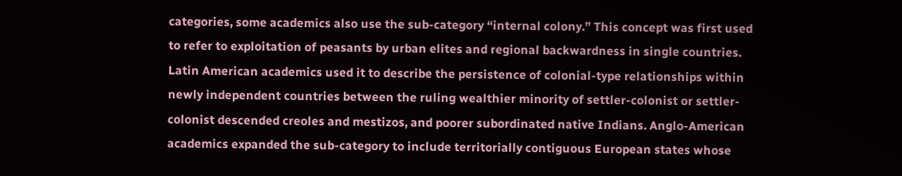categories, some academics also use the sub-category “internal colony.” This concept was first used to refer to exploitation of peasants by urban elites and regional backwardness in single countries. Latin American academics used it to describe the persistence of colonial-type relationships within newly independent countries between the ruling wealthier minority of settler-colonist or settler-colonist descended creoles and mestizos, and poorer subordinated native Indians. Anglo-American academics expanded the sub-category to include territorially contiguous European states whose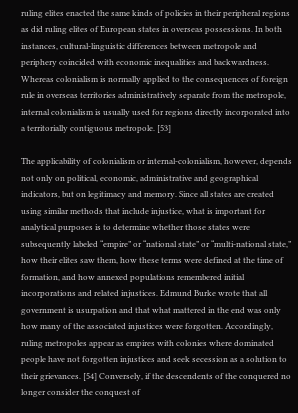ruling elites enacted the same kinds of policies in their peripheral regions as did ruling elites of European states in overseas possessions. In both instances, cultural-linguistic differences between metropole and periphery coincided with economic inequalities and backwardness. Whereas colonialism is normally applied to the consequences of foreign rule in overseas territories administratively separate from the metropole, internal colonialism is usually used for regions directly incorporated into a territorially contiguous metropole. [53]

The applicability of colonialism or internal-colonialism, however, depends not only on political, economic, administrative and geographical indicators, but on legitimacy and memory. Since all states are created using similar methods that include injustice, what is important for analytical purposes is to determine whether those states were subsequently labeled “empire” or “national state” or “multi-national state,” how their elites saw them, how these terms were defined at the time of formation, and how annexed populations remembered initial incorporations and related injustices. Edmund Burke wrote that all government is usurpation and that what mattered in the end was only how many of the associated injustices were forgotten. Accordingly, ruling metropoles appear as empires with colonies where dominated people have not forgotten injustices and seek secession as a solution to their grievances. [54] Conversely, if the descendents of the conquered no longer consider the conquest of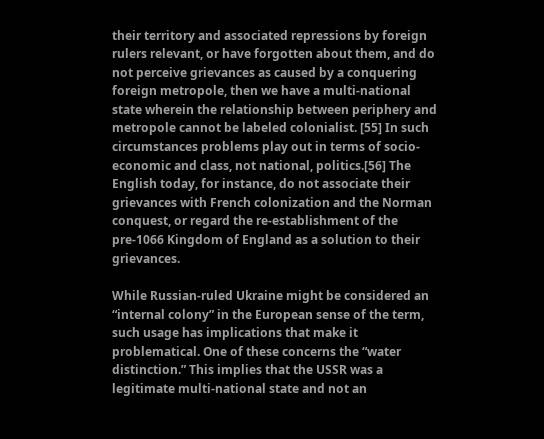their territory and associated repressions by foreign rulers relevant, or have forgotten about them, and do not perceive grievances as caused by a conquering foreign metropole, then we have a multi-national state wherein the relationship between periphery and metropole cannot be labeled colonialist. [55] In such circumstances problems play out in terms of socio-economic and class, not national, politics.[56] The English today, for instance, do not associate their grievances with French colonization and the Norman conquest, or regard the re-establishment of the pre-1066 Kingdom of England as a solution to their grievances.

While Russian-ruled Ukraine might be considered an “internal colony” in the European sense of the term, such usage has implications that make it problematical. One of these concerns the “water distinction.” This implies that the USSR was a legitimate multi-national state and not an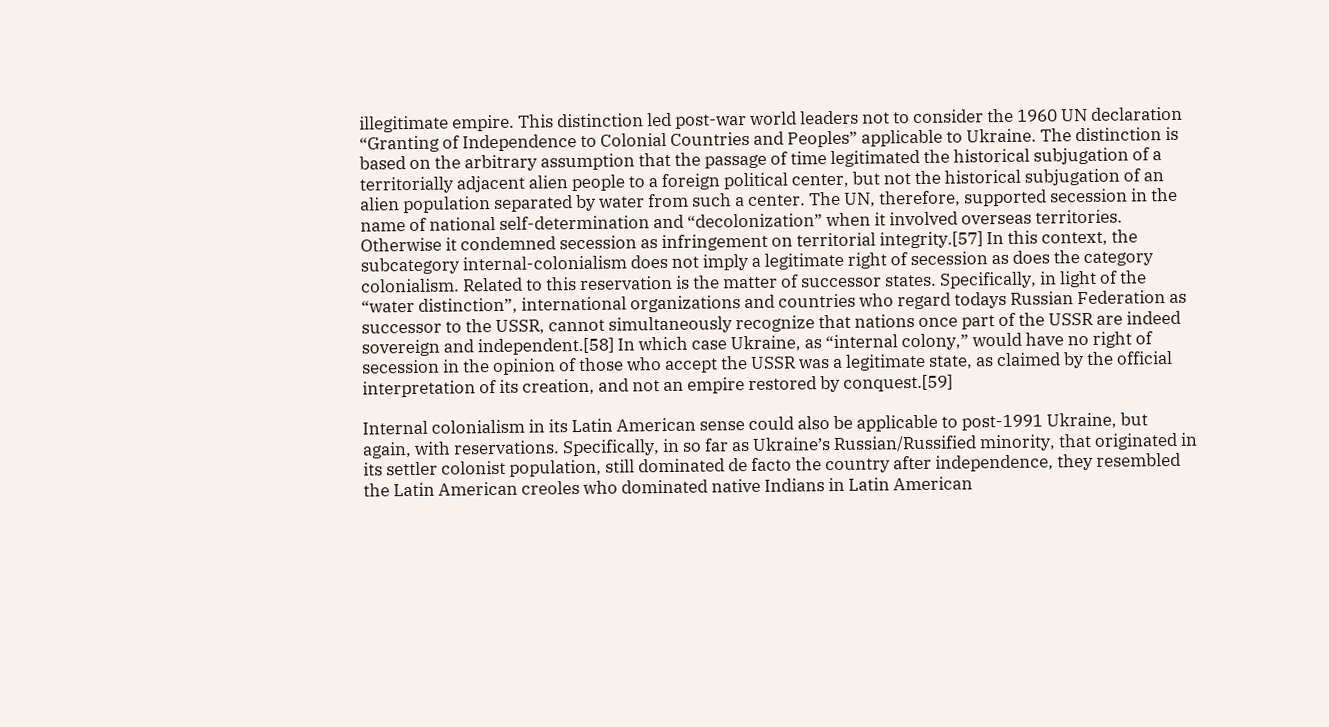illegitimate empire. This distinction led post-war world leaders not to consider the 1960 UN declaration “Granting of Independence to Colonial Countries and Peoples” applicable to Ukraine. The distinction is based on the arbitrary assumption that the passage of time legitimated the historical subjugation of a territorially adjacent alien people to a foreign political center, but not the historical subjugation of an alien population separated by water from such a center. The UN, therefore, supported secession in the name of national self-determination and “decolonization” when it involved overseas territories. Otherwise it condemned secession as infringement on territorial integrity.[57] In this context, the subcategory internal-colonialism does not imply a legitimate right of secession as does the category colonialism. Related to this reservation is the matter of successor states. Specifically, in light of the “water distinction”, international organizations and countries who regard todays Russian Federation as successor to the USSR, cannot simultaneously recognize that nations once part of the USSR are indeed sovereign and independent.[58] In which case Ukraine, as “internal colony,” would have no right of secession in the opinion of those who accept the USSR was a legitimate state, as claimed by the official interpretation of its creation, and not an empire restored by conquest.[59]

Internal colonialism in its Latin American sense could also be applicable to post-1991 Ukraine, but again, with reservations. Specifically, in so far as Ukraine’s Russian/Russified minority, that originated in its settler colonist population, still dominated de facto the country after independence, they resembled the Latin American creoles who dominated native Indians in Latin American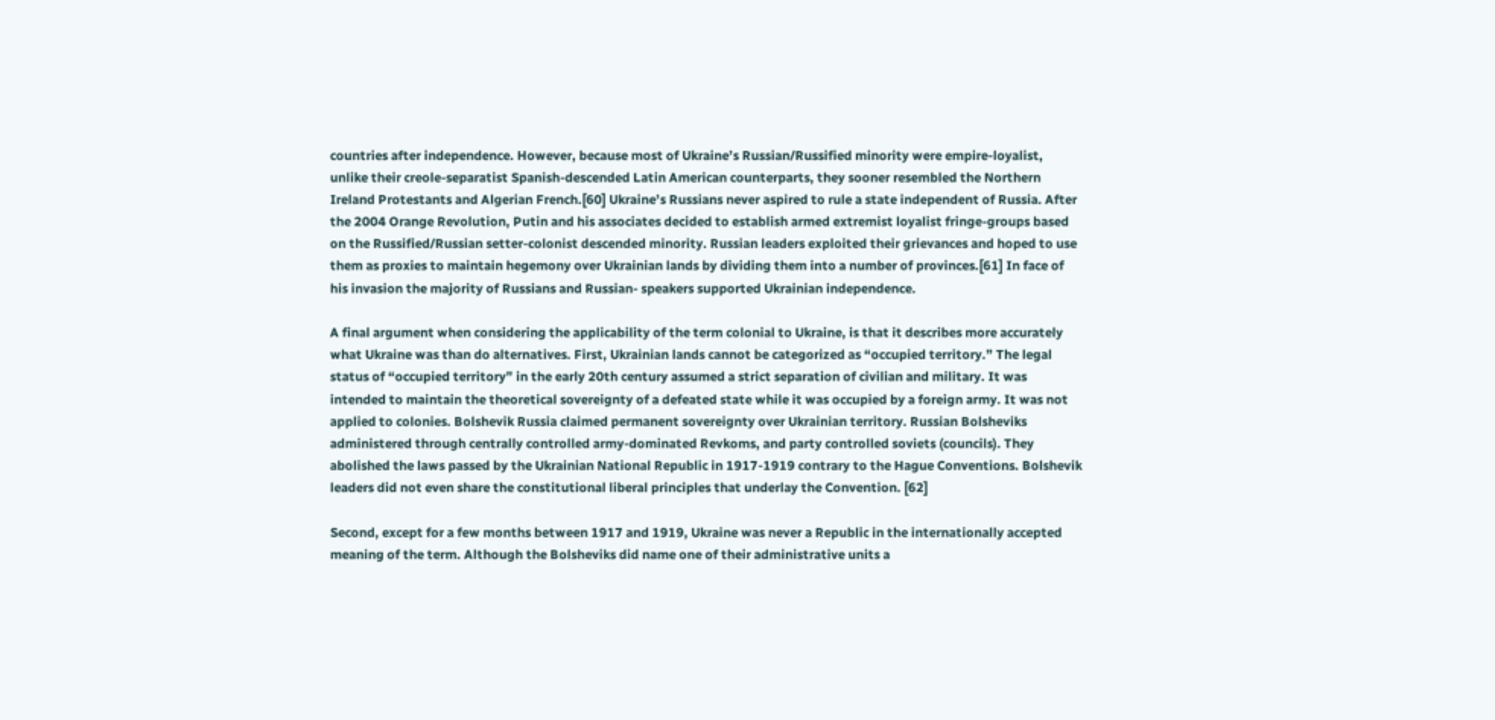countries after independence. However, because most of Ukraine’s Russian/Russified minority were empire-loyalist, unlike their creole-separatist Spanish-descended Latin American counterparts, they sooner resembled the Northern Ireland Protestants and Algerian French.[60] Ukraine’s Russians never aspired to rule a state independent of Russia. After the 2004 Orange Revolution, Putin and his associates decided to establish armed extremist loyalist fringe-groups based on the Russified/Russian setter-colonist descended minority. Russian leaders exploited their grievances and hoped to use them as proxies to maintain hegemony over Ukrainian lands by dividing them into a number of provinces.[61] In face of his invasion the majority of Russians and Russian- speakers supported Ukrainian independence.

A final argument when considering the applicability of the term colonial to Ukraine, is that it describes more accurately what Ukraine was than do alternatives. First, Ukrainian lands cannot be categorized as “occupied territory.” The legal status of “occupied territory” in the early 20th century assumed a strict separation of civilian and military. It was intended to maintain the theoretical sovereignty of a defeated state while it was occupied by a foreign army. It was not applied to colonies. Bolshevik Russia claimed permanent sovereignty over Ukrainian territory. Russian Bolsheviks administered through centrally controlled army-dominated Revkoms, and party controlled soviets (councils). They abolished the laws passed by the Ukrainian National Republic in 1917-1919 contrary to the Hague Conventions. Bolshevik leaders did not even share the constitutional liberal principles that underlay the Convention. [62]

Second, except for a few months between 1917 and 1919, Ukraine was never a Republic in the internationally accepted meaning of the term. Although the Bolsheviks did name one of their administrative units a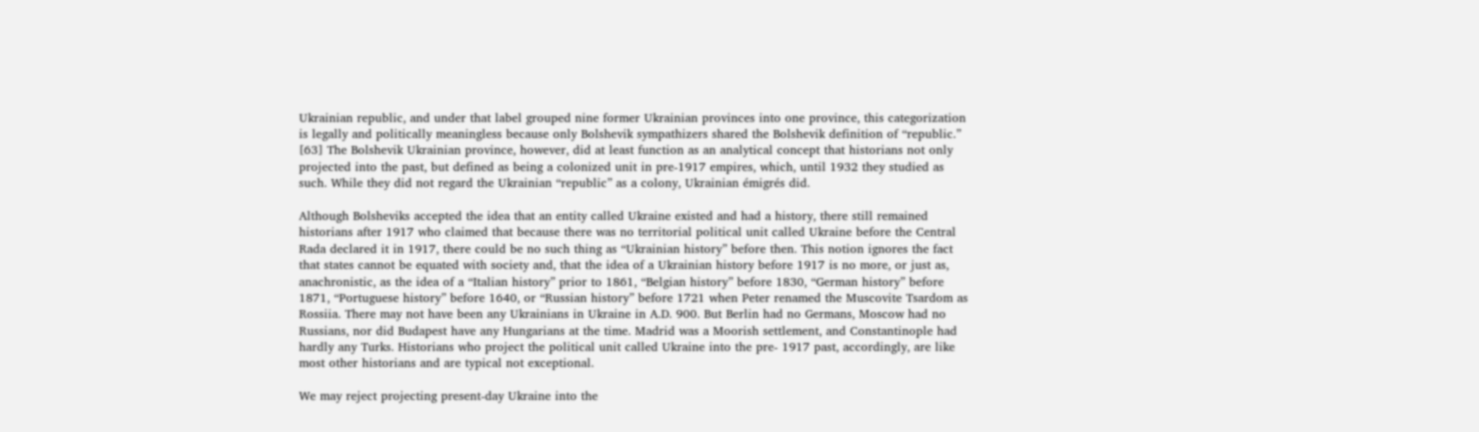Ukrainian republic, and under that label grouped nine former Ukrainian provinces into one province, this categorization is legally and politically meaningless because only Bolshevik sympathizers shared the Bolshevik definition of “republic.” [63] The Bolshevik Ukrainian province, however, did at least function as an analytical concept that historians not only projected into the past, but defined as being a colonized unit in pre-1917 empires, which, until 1932 they studied as such. While they did not regard the Ukrainian “republic” as a colony, Ukrainian émigrés did.

Although Bolsheviks accepted the idea that an entity called Ukraine existed and had a history, there still remained historians after 1917 who claimed that because there was no territorial political unit called Ukraine before the Central Rada declared it in 1917, there could be no such thing as “Ukrainian history” before then. This notion ignores the fact that states cannot be equated with society and, that the idea of a Ukrainian history before 1917 is no more, or just as, anachronistic, as the idea of a “Italian history” prior to 1861, “Belgian history” before 1830, “German history” before 1871, “Portuguese history” before 1640, or “Russian history” before 1721 when Peter renamed the Muscovite Tsardom as Rossiia. There may not have been any Ukrainians in Ukraine in A.D. 900. But Berlin had no Germans, Moscow had no Russians, nor did Budapest have any Hungarians at the time. Madrid was a Moorish settlement, and Constantinople had hardly any Turks. Historians who project the political unit called Ukraine into the pre- 1917 past, accordingly, are like most other historians and are typical not exceptional.

We may reject projecting present-day Ukraine into the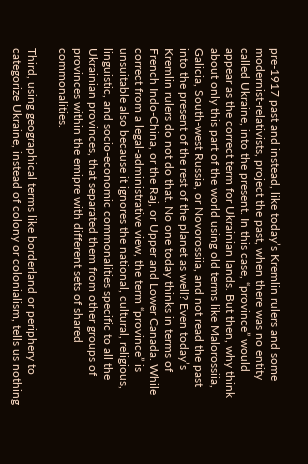pre-1917 past and instead, like today’s Kremlin rulers and some modernist-relativists, project the past, when there was no entity called Ukraine, into the present. In this case, “province” would appear as the correct term for Ukrainian lands. But then, why think about only this part of the world using old terms like Malorossiia, Galicia, South-west Russia, or Novorossiia, and not read the past into the present of the rest of the planet as well? Even today’s Kremlin rulers do not do that. No one today thinks in terms of French Indo-China, or the Raj, or Upper and Lower Canada. While correct from a legal-administrative view, the term “province” is unsuitable also because it ignores the national, cultural, religious, linguistic, and socio-economic commonalities specific to all the Ukrainian provinces, that separated them from other groups of provinces within the emipre with different sets of shared commonalities.

Third, using geographical terms like borderland or periphery to categorize Ukraine, instead of colony or colonialism, tells us nothing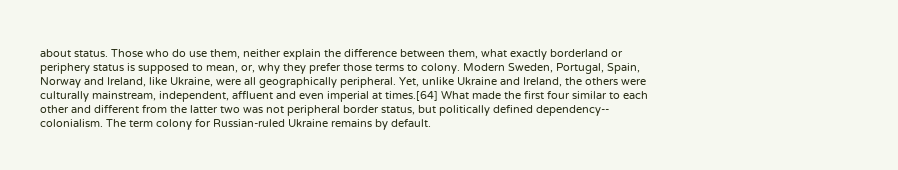about status. Those who do use them, neither explain the difference between them, what exactly borderland or periphery status is supposed to mean, or, why they prefer those terms to colony. Modern Sweden, Portugal, Spain, Norway and Ireland, like Ukraine, were all geographically peripheral. Yet, unlike Ukraine and Ireland, the others were culturally mainstream, independent, affluent and even imperial at times.[64] What made the first four similar to each other and different from the latter two was not peripheral border status, but politically defined dependency-- colonialism. The term colony for Russian-ruled Ukraine remains by default.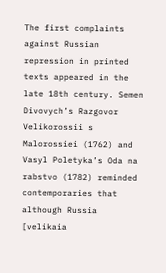The first complaints against Russian repression in printed texts appeared in the late 18th century. Semen Divovych’s Razgovor Velikorossii s Malorossiei (1762) and Vasyl Poletyka’s Oda na rabstvo (1782) reminded contemporaries that although Russia [velikaia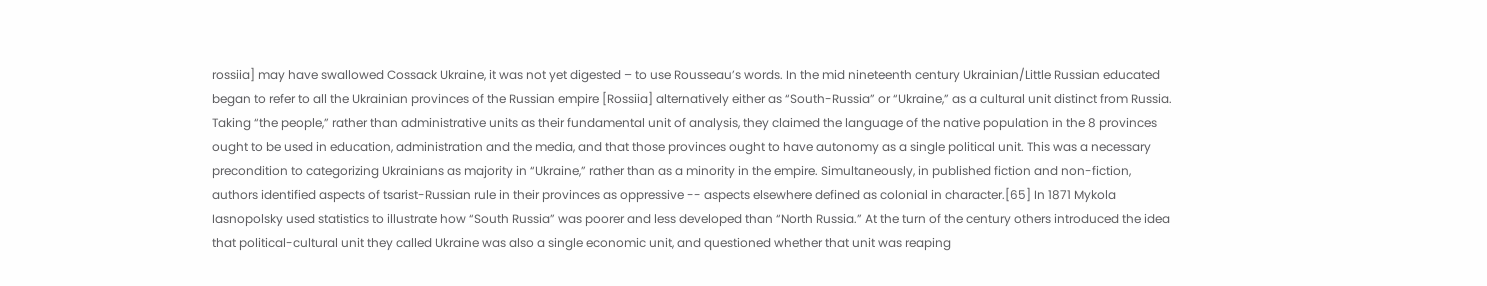rossiia] may have swallowed Cossack Ukraine, it was not yet digested – to use Rousseau’s words. In the mid nineteenth century Ukrainian/Little Russian educated began to refer to all the Ukrainian provinces of the Russian empire [Rossiia] alternatively either as “South-Russia” or “Ukraine,” as a cultural unit distinct from Russia. Taking “the people,” rather than administrative units as their fundamental unit of analysis, they claimed the language of the native population in the 8 provinces ought to be used in education, administration and the media, and that those provinces ought to have autonomy as a single political unit. This was a necessary precondition to categorizing Ukrainians as majority in “Ukraine,” rather than as a minority in the empire. Simultaneously, in published fiction and non-fiction, authors identified aspects of tsarist-Russian rule in their provinces as oppressive -- aspects elsewhere defined as colonial in character.[65] In 1871 Mykola Iasnopolsky used statistics to illustrate how “South Russia” was poorer and less developed than “North Russia.” At the turn of the century others introduced the idea that political-cultural unit they called Ukraine was also a single economic unit, and questioned whether that unit was reaping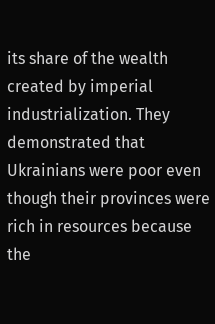its share of the wealth created by imperial industrialization. They demonstrated that Ukrainians were poor even though their provinces were rich in resources because the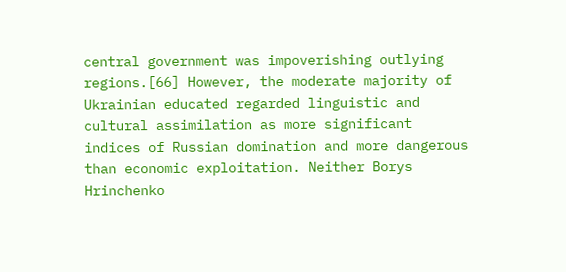central government was impoverishing outlying regions.[66] However, the moderate majority of Ukrainian educated regarded linguistic and cultural assimilation as more significant indices of Russian domination and more dangerous than economic exploitation. Neither Borys Hrinchenko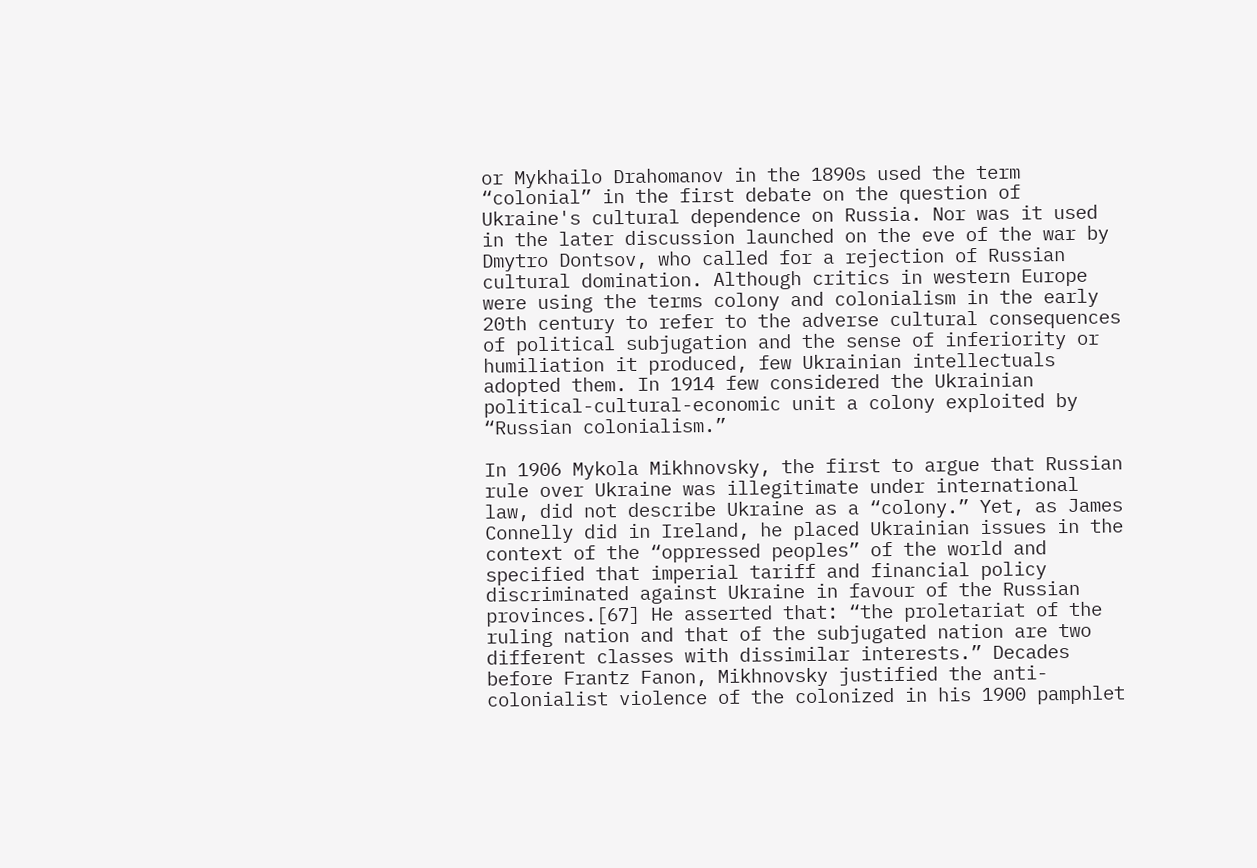or Mykhailo Drahomanov in the 1890s used the term “colonial” in the first debate on the question of Ukraine's cultural dependence on Russia. Nor was it used in the later discussion launched on the eve of the war by Dmytro Dontsov, who called for a rejection of Russian cultural domination. Although critics in western Europe were using the terms colony and colonialism in the early 20th century to refer to the adverse cultural consequences of political subjugation and the sense of inferiority or humiliation it produced, few Ukrainian intellectuals adopted them. In 1914 few considered the Ukrainian political-cultural-economic unit a colony exploited by “Russian colonialism.”

In 1906 Mykola Mikhnovsky, the first to argue that Russian rule over Ukraine was illegitimate under international law, did not describe Ukraine as a “colony.” Yet, as James Connelly did in Ireland, he placed Ukrainian issues in the context of the “oppressed peoples” of the world and specified that imperial tariff and financial policy discriminated against Ukraine in favour of the Russian provinces.[67] He asserted that: “the proletariat of the ruling nation and that of the subjugated nation are two different classes with dissimilar interests.” Decades before Frantz Fanon, Mikhnovsky justified the anti-colonialist violence of the colonized in his 1900 pamphlet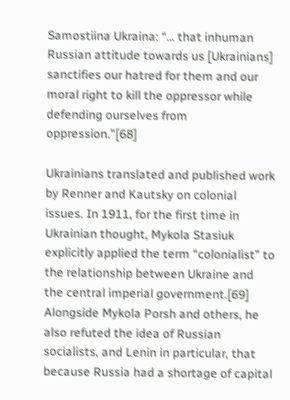Samostiina Ukraina: “… that inhuman Russian attitude towards us [Ukrainians] sanctifies our hatred for them and our moral right to kill the oppressor while defending ourselves from oppression.”[68]

Ukrainians translated and published work by Renner and Kautsky on colonial issues. In 1911, for the first time in Ukrainian thought, Mykola Stasiuk explicitly applied the term “colonialist” to the relationship between Ukraine and the central imperial government.[69] Alongside Mykola Porsh and others, he also refuted the idea of Russian socialists, and Lenin in particular, that because Russia had a shortage of capital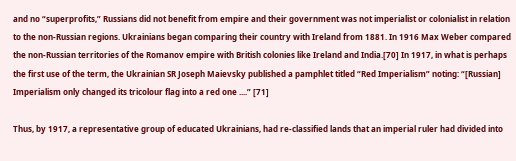and no “superprofits,” Russians did not benefit from empire and their government was not imperialist or colonialist in relation to the non-Russian regions. Ukrainians began comparing their country with Ireland from 1881. In 1916 Max Weber compared the non-Russian territories of the Romanov empire with British colonies like Ireland and India.[70] In 1917, in what is perhaps the first use of the term, the Ukrainian SR Joseph Maievsky published a pamphlet titled “Red Imperialism” noting: “[Russian] Imperialism only changed its tricolour flag into a red one ....” [71]

Thus, by 1917, a representative group of educated Ukrainians, had re-classified lands that an imperial ruler had divided into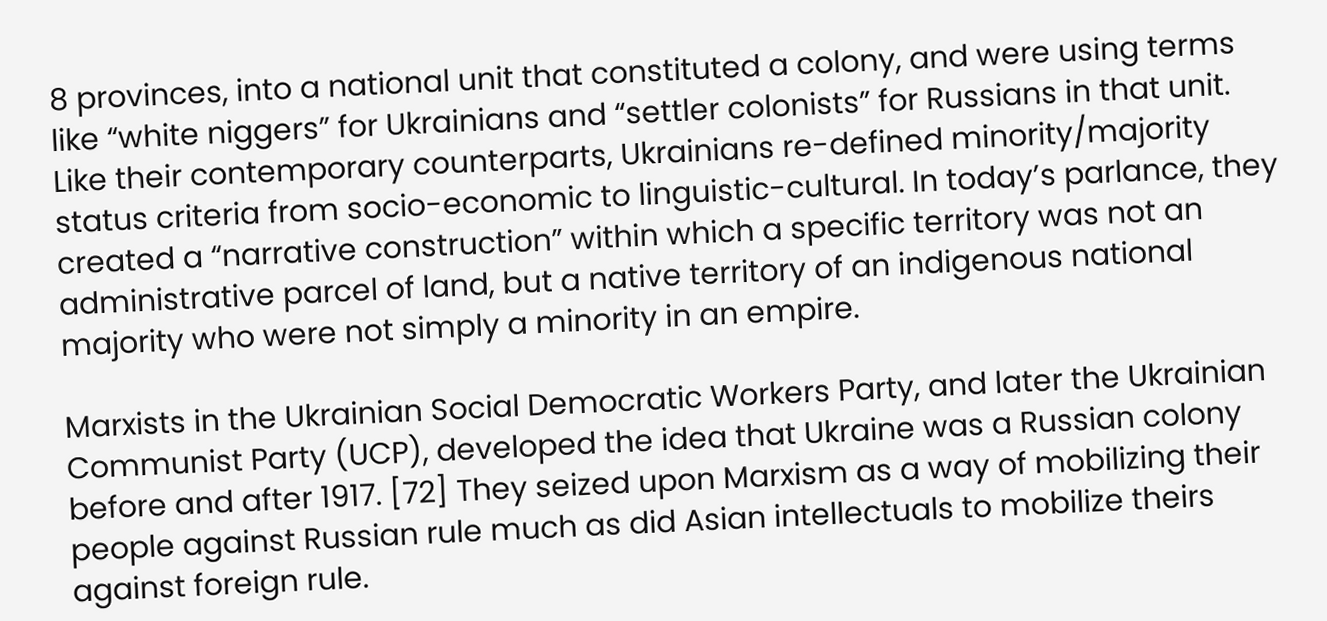8 provinces, into a national unit that constituted a colony, and were using terms like “white niggers” for Ukrainians and “settler colonists” for Russians in that unit. Like their contemporary counterparts, Ukrainians re-defined minority/majority status criteria from socio-economic to linguistic-cultural. In today’s parlance, they created a “narrative construction” within which a specific territory was not an administrative parcel of land, but a native territory of an indigenous national majority who were not simply a minority in an empire.

Marxists in the Ukrainian Social Democratic Workers Party, and later the Ukrainian Communist Party (UCP), developed the idea that Ukraine was a Russian colony before and after 1917. [72] They seized upon Marxism as a way of mobilizing their people against Russian rule much as did Asian intellectuals to mobilize theirs against foreign rule.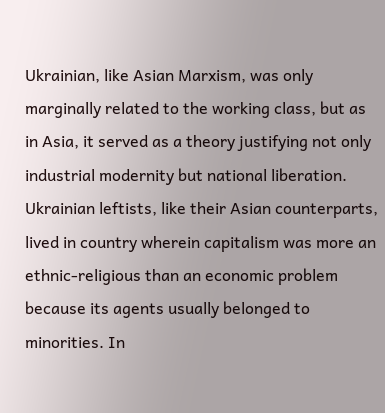Ukrainian, like Asian Marxism, was only marginally related to the working class, but as in Asia, it served as a theory justifying not only industrial modernity but national liberation. Ukrainian leftists, like their Asian counterparts, lived in country wherein capitalism was more an ethnic-religious than an economic problem because its agents usually belonged to minorities. In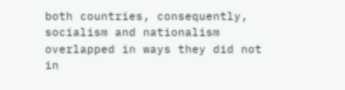both countries, consequently, socialism and nationalism overlapped in ways they did not in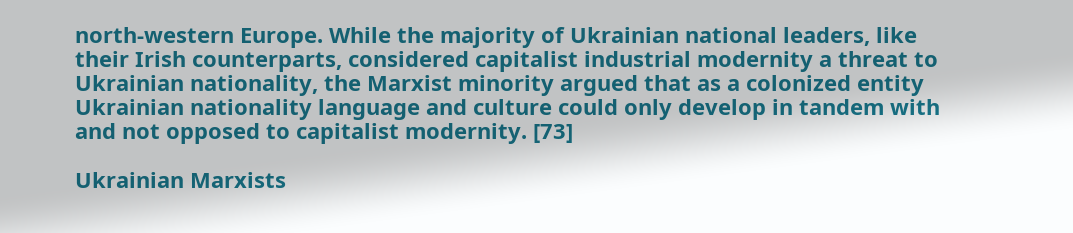north-western Europe. While the majority of Ukrainian national leaders, like their Irish counterparts, considered capitalist industrial modernity a threat to Ukrainian nationality, the Marxist minority argued that as a colonized entity Ukrainian nationality language and culture could only develop in tandem with and not opposed to capitalist modernity. [73]

Ukrainian Marxists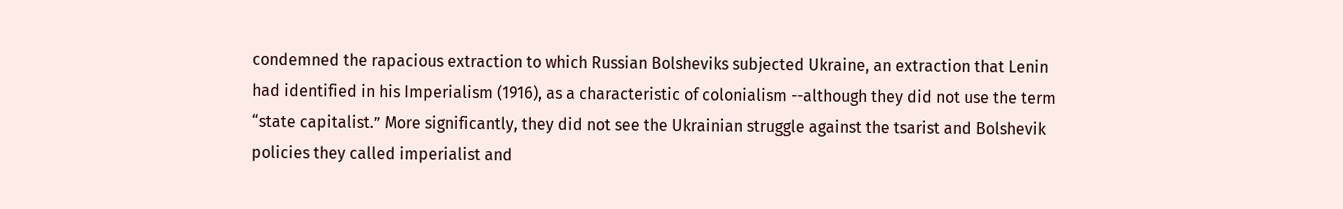condemned the rapacious extraction to which Russian Bolsheviks subjected Ukraine, an extraction that Lenin had identified in his Imperialism (1916), as a characteristic of colonialism --although they did not use the term “state capitalist.” More significantly, they did not see the Ukrainian struggle against the tsarist and Bolshevik policies they called imperialist and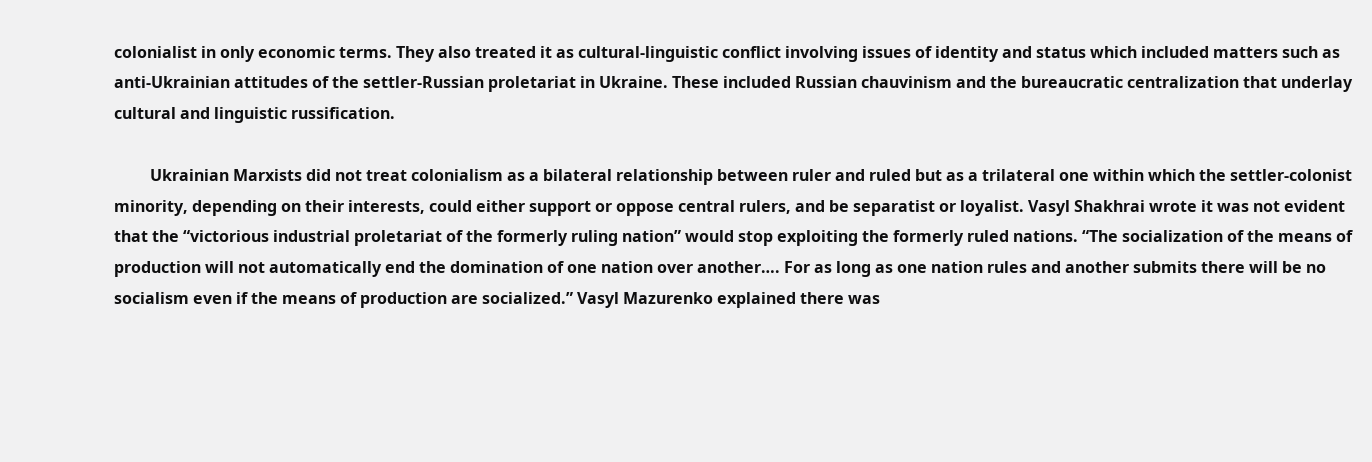colonialist in only economic terms. They also treated it as cultural-linguistic conflict involving issues of identity and status which included matters such as anti-Ukrainian attitudes of the settler-Russian proletariat in Ukraine. These included Russian chauvinism and the bureaucratic centralization that underlay cultural and linguistic russification.

         Ukrainian Marxists did not treat colonialism as a bilateral relationship between ruler and ruled but as a trilateral one within which the settler-colonist minority, depending on their interests, could either support or oppose central rulers, and be separatist or loyalist. Vasyl Shakhrai wrote it was not evident that the “victorious industrial proletariat of the formerly ruling nation” would stop exploiting the formerly ruled nations. “The socialization of the means of production will not automatically end the domination of one nation over another…. For as long as one nation rules and another submits there will be no socialism even if the means of production are socialized.” Vasyl Mazurenko explained there was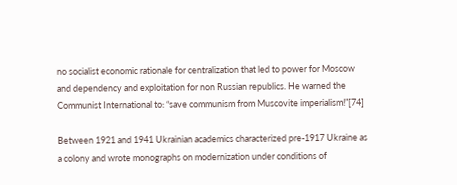no socialist economic rationale for centralization that led to power for Moscow and dependency and exploitation for non Russian republics. He warned the Communist International to: “save communism from Muscovite imperialism!”[74]

Between 1921 and 1941 Ukrainian academics characterized pre-1917 Ukraine as a colony and wrote monographs on modernization under conditions of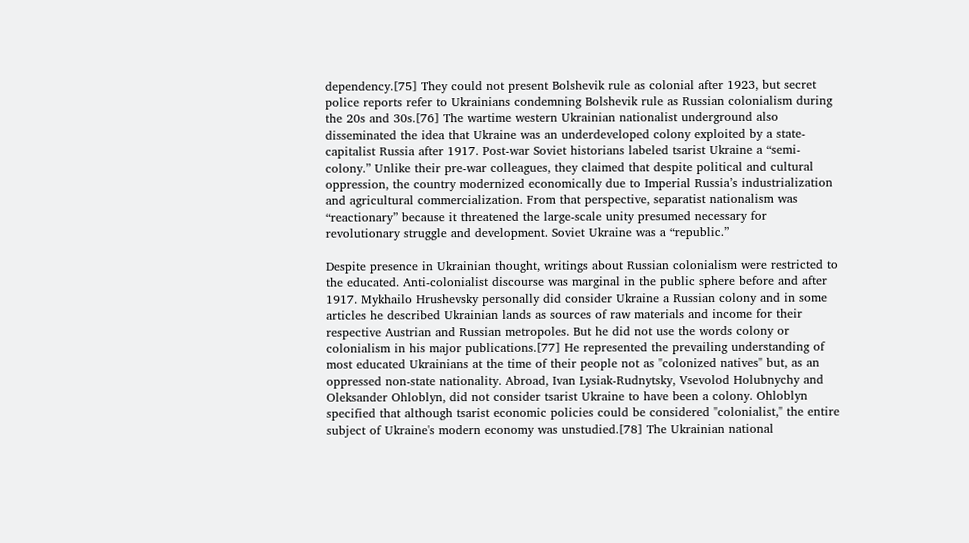dependency.[75] They could not present Bolshevik rule as colonial after 1923, but secret police reports refer to Ukrainians condemning Bolshevik rule as Russian colonialism during the 20s and 30s.[76] The wartime western Ukrainian nationalist underground also disseminated the idea that Ukraine was an underdeveloped colony exploited by a state-capitalist Russia after 1917. Post-war Soviet historians labeled tsarist Ukraine a “semi-colony.” Unlike their pre-war colleagues, they claimed that despite political and cultural oppression, the country modernized economically due to Imperial Russia’s industrialization and agricultural commercialization. From that perspective, separatist nationalism was “reactionary” because it threatened the large-scale unity presumed necessary for revolutionary struggle and development. Soviet Ukraine was a “republic.”

Despite presence in Ukrainian thought, writings about Russian colonialism were restricted to the educated. Anti-colonialist discourse was marginal in the public sphere before and after 1917. Mykhailo Hrushevsky personally did consider Ukraine a Russian colony and in some articles he described Ukrainian lands as sources of raw materials and income for their respective Austrian and Russian metropoles. But he did not use the words colony or colonialism in his major publications.[77] He represented the prevailing understanding of most educated Ukrainians at the time of their people not as "colonized natives" but, as an oppressed non‑state nationality. Abroad, Ivan Lysiak-Rudnytsky, Vsevolod Holubnychy and Oleksander Ohloblyn, did not consider tsarist Ukraine to have been a colony. Ohloblyn specified that although tsarist economic policies could be considered "colonialist," the entire subject of Ukraine's modern economy was unstudied.[78] The Ukrainian national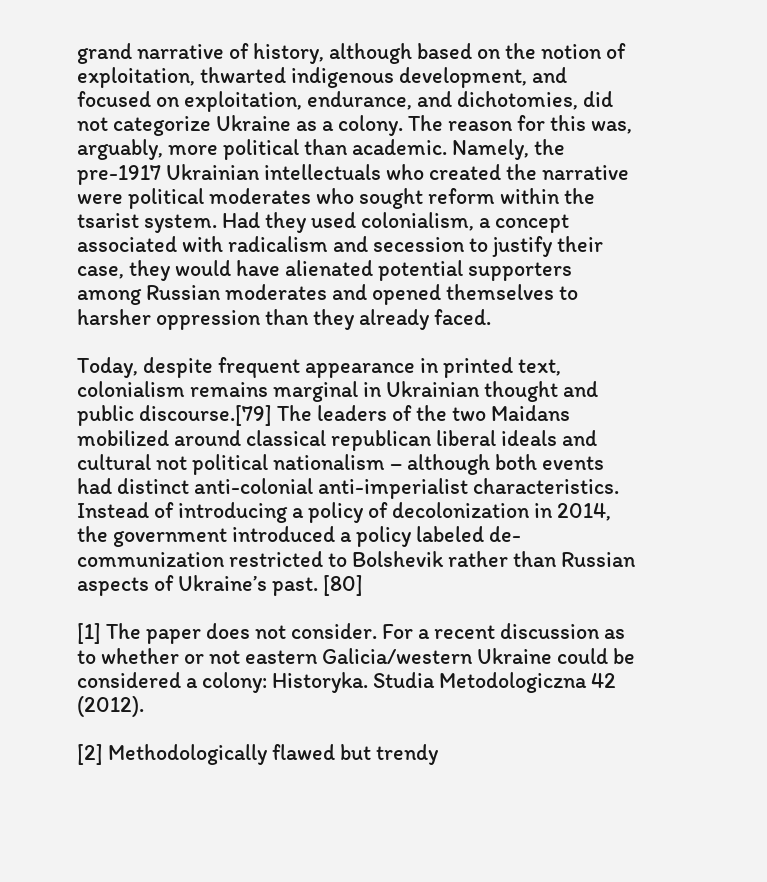grand narrative of history, although based on the notion of exploitation, thwarted indigenous development, and focused on exploitation, endurance, and dichotomies, did not categorize Ukraine as a colony. The reason for this was, arguably, more political than academic. Namely, the pre-1917 Ukrainian intellectuals who created the narrative were political moderates who sought reform within the tsarist system. Had they used colonialism, a concept associated with radicalism and secession to justify their case, they would have alienated potential supporters among Russian moderates and opened themselves to harsher oppression than they already faced.

Today, despite frequent appearance in printed text, colonialism remains marginal in Ukrainian thought and public discourse.[79] The leaders of the two Maidans mobilized around classical republican liberal ideals and cultural not political nationalism – although both events had distinct anti-colonial anti-imperialist characteristics. Instead of introducing a policy of decolonization in 2014, the government introduced a policy labeled de-communization restricted to Bolshevik rather than Russian aspects of Ukraine’s past. [80]

[1] The paper does not consider. For a recent discussion as to whether or not eastern Galicia/western Ukraine could be considered a colony: Historyka. Studia Metodologiczna 42 (2012).

[2] Methodologically flawed but trendy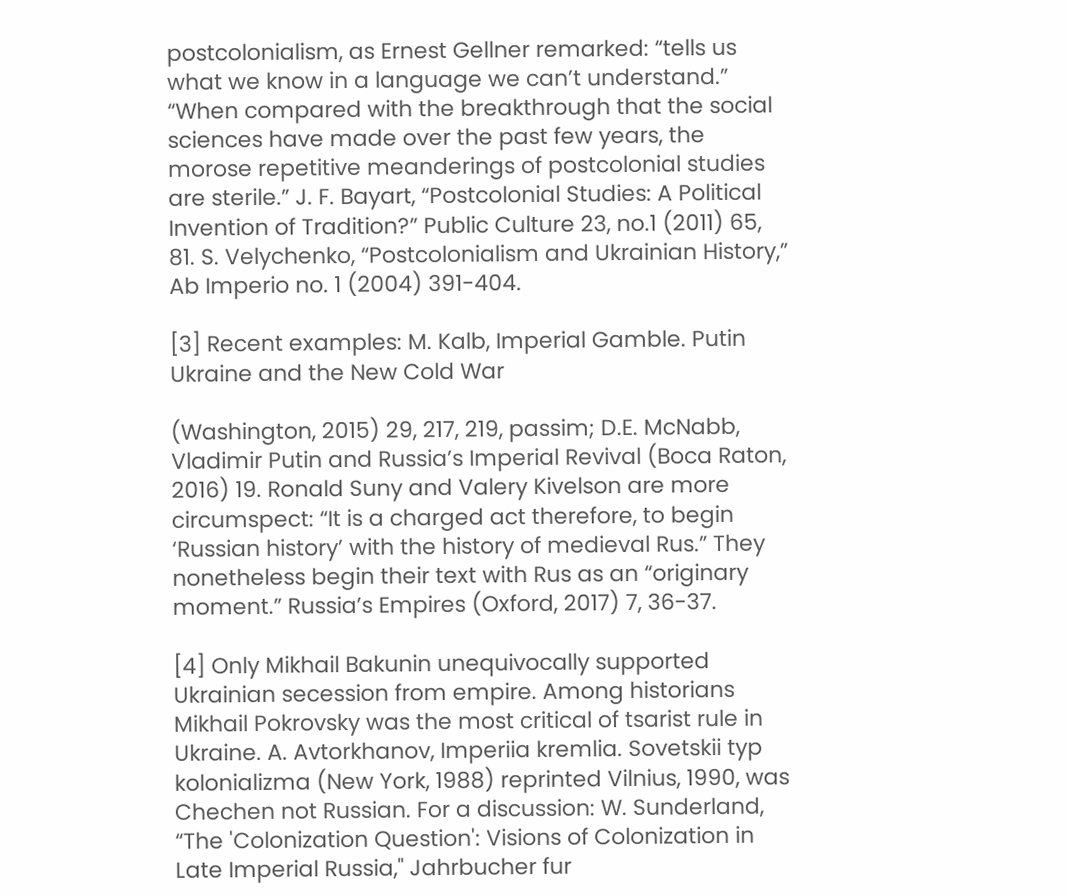postcolonialism, as Ernest Gellner remarked: “tells us what we know in a language we can’t understand.” “When compared with the breakthrough that the social sciences have made over the past few years, the morose repetitive meanderings of postcolonial studies are sterile.” J. F. Bayart, “Postcolonial Studies: A Political Invention of Tradition?” Public Culture 23, no.1 (2011) 65, 81. S. Velychenko, “Postcolonialism and Ukrainian History,” Ab Imperio no. 1 (2004) 391-404.

[3] Recent examples: M. Kalb, Imperial Gamble. Putin Ukraine and the New Cold War

(Washington, 2015) 29, 217, 219, passim; D.E. McNabb, Vladimir Putin and Russia’s Imperial Revival (Boca Raton, 2016) 19. Ronald Suny and Valery Kivelson are more circumspect: “It is a charged act therefore, to begin ‘Russian history’ with the history of medieval Rus.” They nonetheless begin their text with Rus as an “originary moment.” Russia’s Empires (Oxford, 2017) 7, 36-37.

[4] Only Mikhail Bakunin unequivocally supported Ukrainian secession from empire. Among historians Mikhail Pokrovsky was the most critical of tsarist rule in Ukraine. A. Avtorkhanov, Imperiia kremlia. Sovetskii typ kolonializma (New York, 1988) reprinted Vilnius, 1990, was Chechen not Russian. For a discussion: W. Sunderland, “The 'Colonization Question': Visions of Colonization in Late Imperial Russia," Jahrbucher fur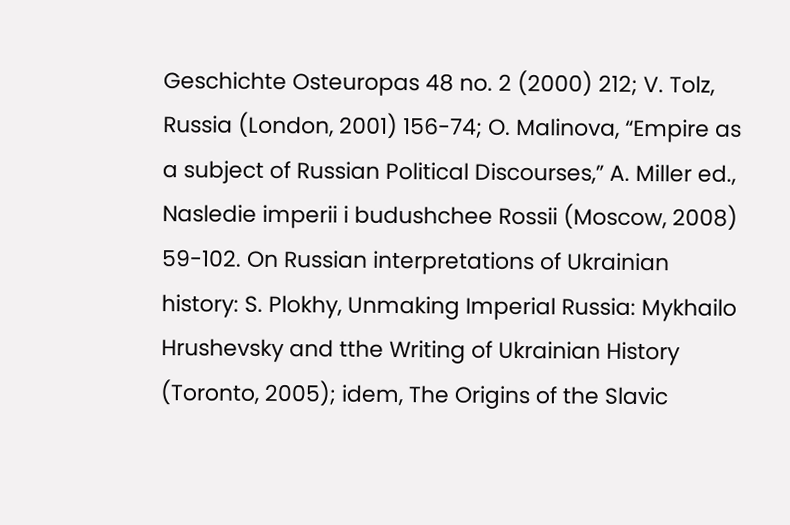Geschichte Osteuropas 48 no. 2 (2000) 212; V. Tolz, Russia (London, 2001) 156-74; O. Malinova, “Empire as a subject of Russian Political Discourses,” A. Miller ed., Nasledie imperii i budushchee Rossii (Moscow, 2008) 59-102. On Russian interpretations of Ukrainian history: S. Plokhy, Unmaking Imperial Russia: Mykhailo Hrushevsky and tthe Writing of Ukrainian History (Toronto, 2005); idem, The Origins of the Slavic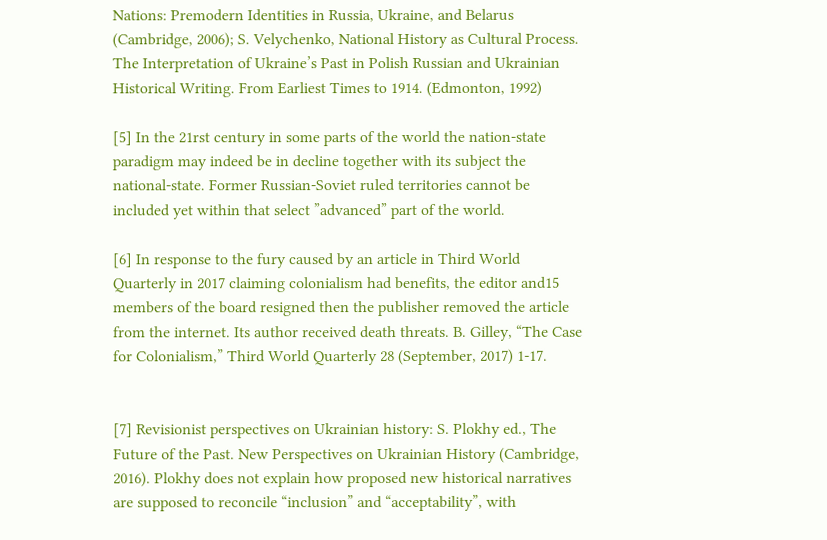Nations: Premodern Identities in Russia, Ukraine, and Belarus (Cambridge, 2006); S. Velychenko, National History as Cultural Process. The Interpretation of Ukraine’s Past in Polish Russian and Ukrainian Historical Writing. From Earliest Times to 1914. (Edmonton, 1992)

[5] In the 21rst century in some parts of the world the nation-state paradigm may indeed be in decline together with its subject the national-state. Former Russian-Soviet ruled territories cannot be included yet within that select ”advanced” part of the world.

[6] In response to the fury caused by an article in Third World Quarterly in 2017 claiming colonialism had benefits, the editor and15 members of the board resigned then the publisher removed the article from the internet. Its author received death threats. B. Gilley, “The Case for Colonialism,” Third World Quarterly 28 (September, 2017) 1-17.


[7] Revisionist perspectives on Ukrainian history: S. Plokhy ed., The Future of the Past. New Perspectives on Ukrainian History (Cambridge, 2016). Plokhy does not explain how proposed new historical narratives are supposed to reconcile “inclusion” and “acceptability”, with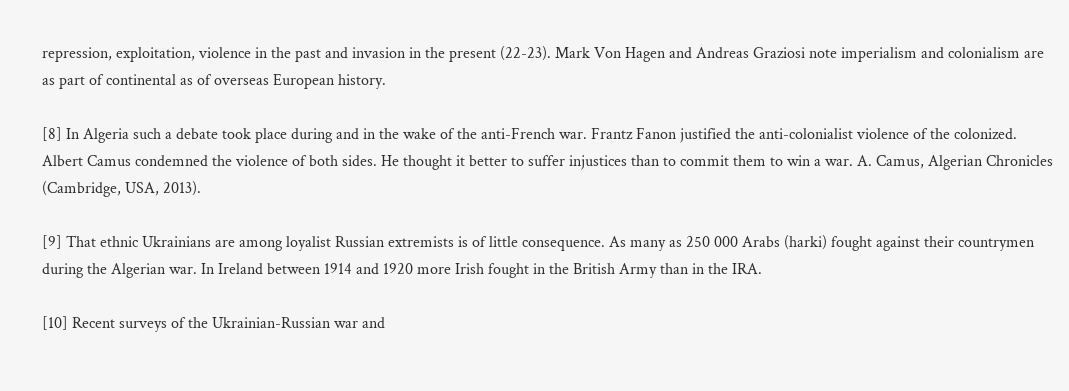repression, exploitation, violence in the past and invasion in the present (22-23). Mark Von Hagen and Andreas Graziosi note imperialism and colonialism are as part of continental as of overseas European history.

[8] In Algeria such a debate took place during and in the wake of the anti-French war. Frantz Fanon justified the anti-colonialist violence of the colonized. Albert Camus condemned the violence of both sides. He thought it better to suffer injustices than to commit them to win a war. A. Camus, Algerian Chronicles (Cambridge, USA, 2013).

[9] That ethnic Ukrainians are among loyalist Russian extremists is of little consequence. As many as 250 000 Arabs (harki) fought against their countrymen during the Algerian war. In Ireland between 1914 and 1920 more Irish fought in the British Army than in the IRA.

[10] Recent surveys of the Ukrainian-Russian war and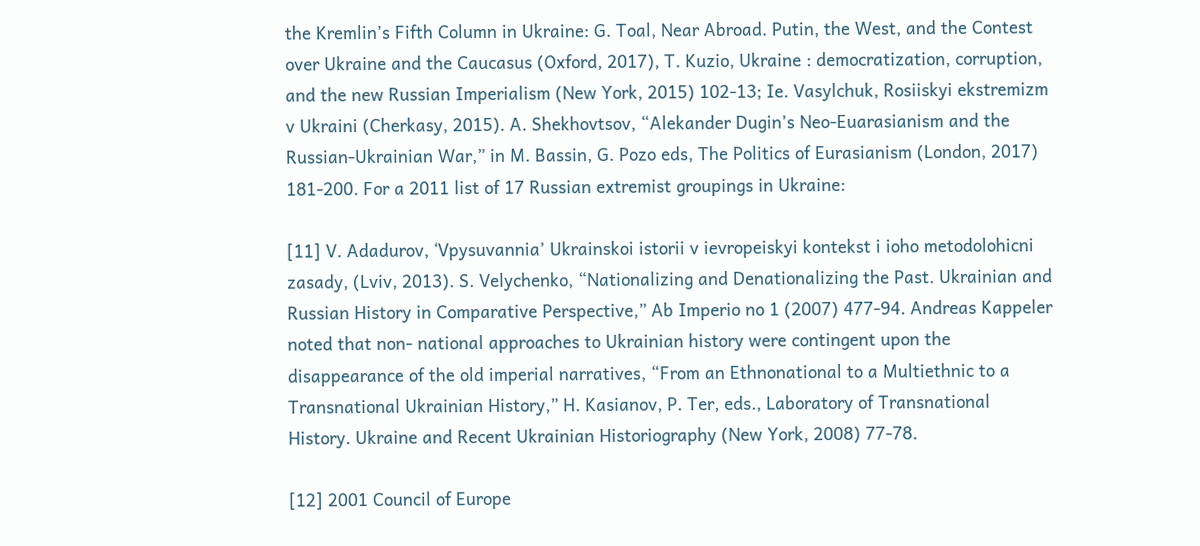the Kremlin’s Fifth Column in Ukraine: G. Toal, Near Abroad. Putin, the West, and the Contest over Ukraine and the Caucasus (Oxford, 2017), T. Kuzio, Ukraine : democratization, corruption, and the new Russian Imperialism (New York, 2015) 102-13; Ie. Vasylchuk, Rosiiskyi ekstremizm v Ukraini (Cherkasy, 2015). A. Shekhovtsov, “Alekander Dugin’s Neo-Euarasianism and the Russian-Ukrainian War,” in M. Bassin, G. Pozo eds, The Politics of Eurasianism (London, 2017) 181-200. For a 2011 list of 17 Russian extremist groupings in Ukraine:

[11] V. Adadurov, ‘Vpysuvannia’ Ukrainskoi istorii v ievropeiskyi kontekst i ioho metodolohicni zasady, (Lviv, 2013). S. Velychenko, “Nationalizing and Denationalizing the Past. Ukrainian and Russian History in Comparative Perspective,” Ab Imperio no 1 (2007) 477-94. Andreas Kappeler noted that non- national approaches to Ukrainian history were contingent upon the disappearance of the old imperial narratives, “From an Ethnonational to a Multiethnic to a Transnational Ukrainian History,” H. Kasianov, P. Ter, eds., Laboratory of Transnational History. Ukraine and Recent Ukrainian Historiography (New York, 2008) 77-78.

[12] 2001 Council of Europe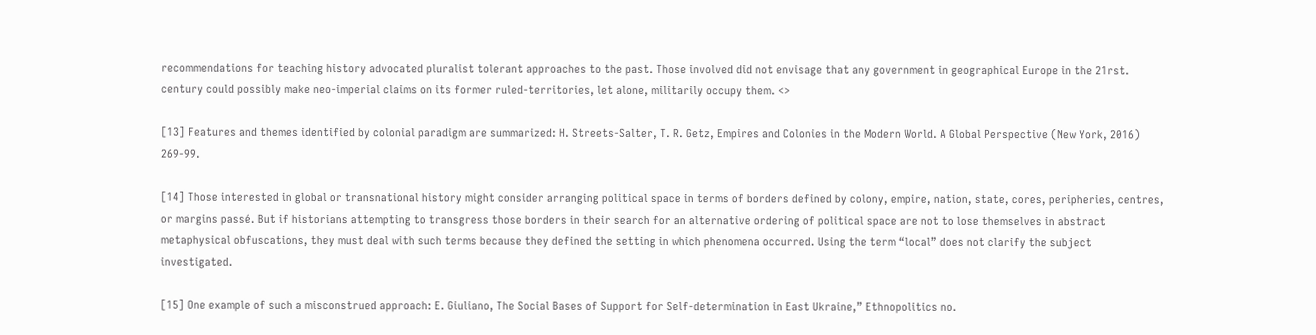recommendations for teaching history advocated pluralist tolerant approaches to the past. Those involved did not envisage that any government in geographical Europe in the 21rst. century could possibly make neo-imperial claims on its former ruled-territories, let alone, militarily occupy them. <>

[13] Features and themes identified by colonial paradigm are summarized: H. Streets-Salter, T. R. Getz, Empires and Colonies in the Modern World. A Global Perspective (New York, 2016) 269-99.

[14] Those interested in global or transnational history might consider arranging political space in terms of borders defined by colony, empire, nation, state, cores, peripheries, centres, or margins passé. But if historians attempting to transgress those borders in their search for an alternative ordering of political space are not to lose themselves in abstract metaphysical obfuscations, they must deal with such terms because they defined the setting in which phenomena occurred. Using the term “local” does not clarify the subject investigated.

[15] One example of such a misconstrued approach: E. Giuliano, The Social Bases of Support for Self-determination in East Ukraine,” Ethnopolitics no.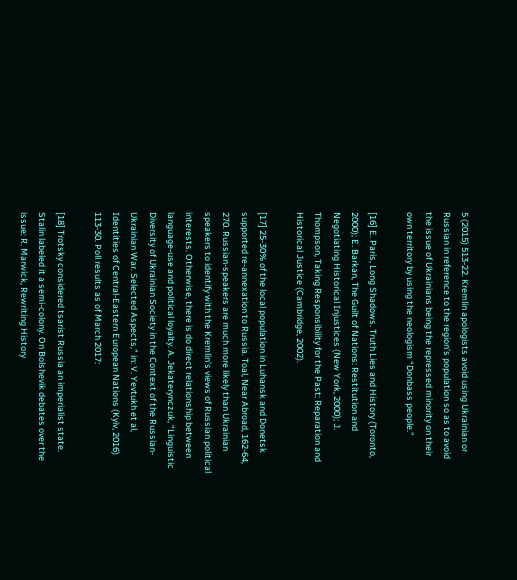5 (2015) 513-22. Kremlin apologists avoid using Ukrainian or Russian in reference to the region’s population so as to avoid the issue of Ukrainians being the repressed minority on their own territory by using the neologism “Donbass people.”

[16] E. Paris, Long Shadows. Truth Lies and History (Toronto, 2000); E. Barkan, The Guilt of Nations: Restitution and Negotiating Historical Injustices (New York, 2000); J. Thompson, Taking Responsibility for the Past: Reparation and Historical Justice (Cambridge, 2002).

[17] 25-30% of the local population in Luhansk and Donetsk supported re-annexation to Russia. Toal, Near Abroad, 162-64, 270. Russian-speakers are much more likely than Ukrainian speakers to identify with the Kremlin’s views of Russian political interests. Otherwise, there is do direct relationship between language-use and political loyalty. A. Jekaterynczuk, “Linguistic Diversity of Ukrainian Society in the Context of the Russian-Ukrainian War. Selected Aspects,” in: V. Yevtukh et al, Identities of Central-Eastern European Nations (Kyiv, 2016) 113-30. Poll results as of March 2017:

[18] Trotsky considered tsarist Russia an imperialist state. Stalin labeled it a semi-colony. On Bolshevik debates over the issue: R. Marwick, Rewriting History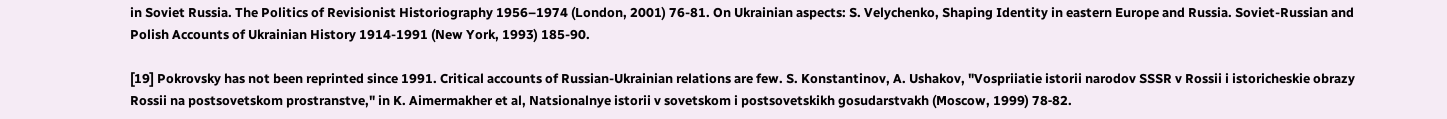in Soviet Russia. The Politics of Revisionist Historiography 1956–1974 (London, 2001) 76-81. On Ukrainian aspects: S. Velychenko, Shaping Identity in eastern Europe and Russia. Soviet-Russian and Polish Accounts of Ukrainian History 1914-1991 (New York, 1993) 185-90.

[19] Pokrovsky has not been reprinted since 1991. Critical accounts of Russian-Ukrainian relations are few. S. Konstantinov, A. Ushakov, "Vospriiatie istorii narodov SSSR v Rossii i istoricheskie obrazy Rossii na postsovetskom prostranstve," in K. Aimermakher et al, Natsionalnye istorii v sovetskom i postsovetskikh gosudarstvakh (Moscow, 1999) 78‑82.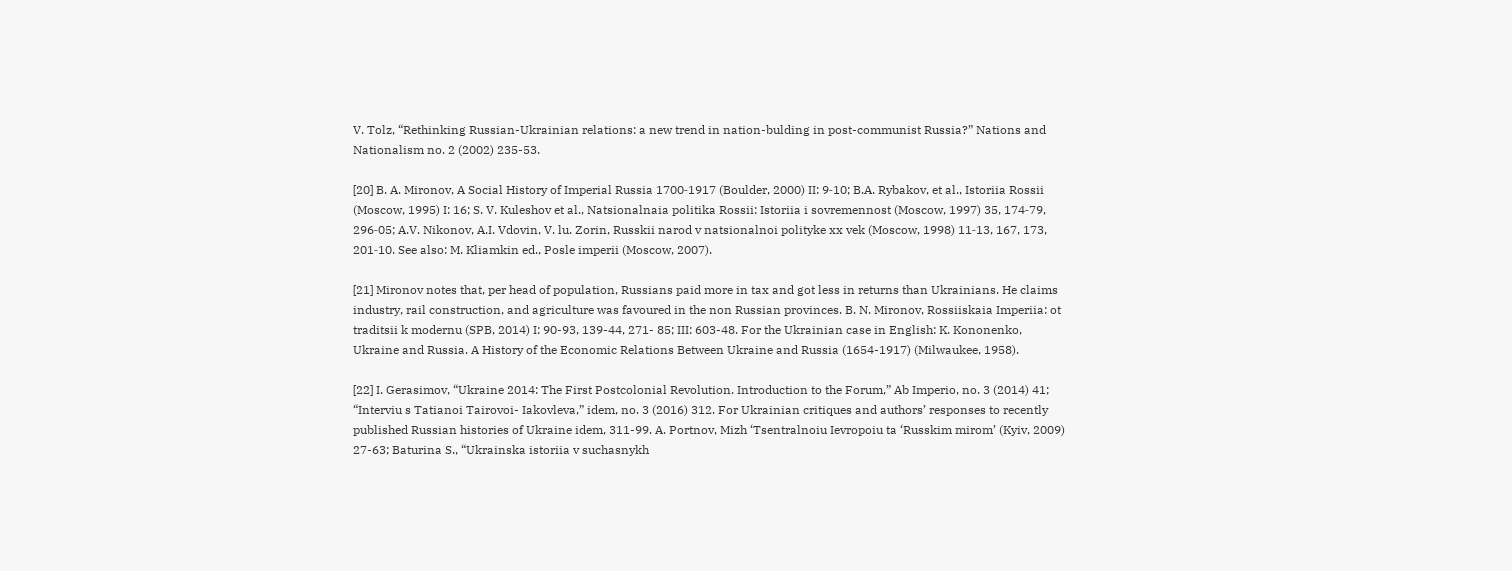V. Tolz, “Rethinking Russian-Ukrainian relations: a new trend in nation-bulding in post-communist Russia?” Nations and Nationalism no. 2 (2002) 235-53.

[20] B. A. Mironov, A Social History of Imperial Russia 1700‑1917 (Boulder, 2000) II: 9‑10; B.A. Rybakov, et al., Istoriia Rossii (Moscow, 1995) I: 16; S. V. Kuleshov et al., Natsionalnaia politika Rossii: Istoriia i sovremennost (Moscow, 1997) 35, 174‑79, 296‑05; A.V. Nikonov, A.I. Vdovin, V. lu. Zorin, Russkii narod v natsionalnoi polityke xx vek (Moscow, 1998) 11‑13, 167, 173, 201‑10. See also: M. Kliamkin ed., Posle imperii (Moscow, 2007).

[21] Mironov notes that, per head of population, Russians paid more in tax and got less in returns than Ukrainians. He claims industry, rail construction, and agriculture was favoured in the non Russian provinces. B. N. Mironov, Rossiiskaia Imperiia: ot traditsii k modernu (SPB, 2014) I: 90-93, 139-44, 271- 85; III: 603-48. For the Ukrainian case in English: K. Kononenko, Ukraine and Russia. A History of the Economic Relations Between Ukraine and Russia (1654-1917) (Milwaukee, 1958).

[22] I. Gerasimov, “Ukraine 2014: The First Postcolonial Revolution. Introduction to the Forum,” Ab Imperio, no. 3 (2014) 41; “Interviu s Tatianoi Tairovoi- Iakovleva,” idem, no. 3 (2016) 312. For Ukrainian critiques and authors’ responses to recently published Russian histories of Ukraine idem, 311-99. A. Portnov, Mizh ‘Tsentralnoiu Ievropoiu ta ‘Russkim mirom’ (Kyiv, 2009) 27-63; Baturina S., “Ukrainska istoriia v suchasnykh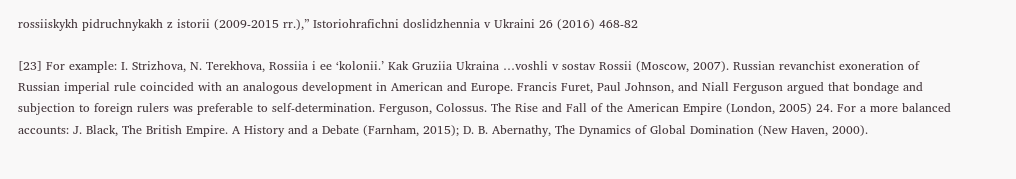rossiiskykh pidruchnykakh z istorii (2009-2015 rr.),” Istoriohrafichni doslidzhennia v Ukraini 26 (2016) 468-82

[23] For example: I. Strizhova, N. Terekhova, Rossiia i ee ‘kolonii.’ Kak Gruziia Ukraina …voshli v sostav Rossii (Moscow, 2007). Russian revanchist exoneration of Russian imperial rule coincided with an analogous development in American and Europe. Francis Furet, Paul Johnson, and Niall Ferguson argued that bondage and subjection to foreign rulers was preferable to self-determination. Ferguson, Colossus. The Rise and Fall of the American Empire (London, 2005) 24. For a more balanced accounts: J. Black, The British Empire. A History and a Debate (Farnham, 2015); D. B. Abernathy, The Dynamics of Global Domination (New Haven, 2000).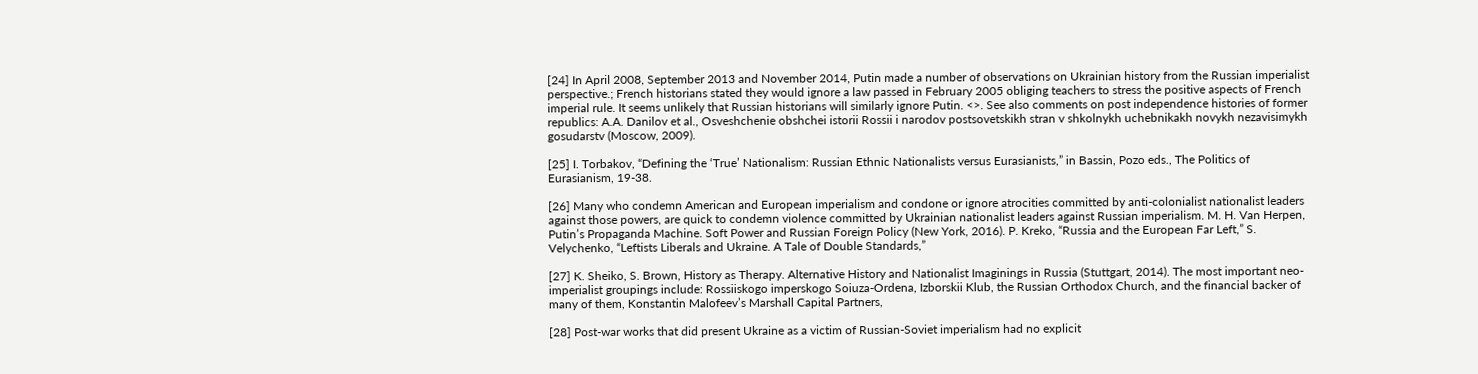[24] In April 2008, September 2013 and November 2014, Putin made a number of observations on Ukrainian history from the Russian imperialist perspective.; French historians stated they would ignore a law passed in February 2005 obliging teachers to stress the positive aspects of French imperial rule. It seems unlikely that Russian historians will similarly ignore Putin. <>. See also comments on post independence histories of former republics: A.A. Danilov et al., Osveshchenie obshchei istorii Rossii i narodov postsovetskikh stran v shkolnykh uchebnikakh novykh nezavisimykh gosudarstv (Moscow, 2009).

[25] I. Torbakov, “Defining the ‘True’ Nationalism: Russian Ethnic Nationalists versus Eurasianists,” in Bassin, Pozo eds., The Politics of Eurasianism, 19-38.

[26] Many who condemn American and European imperialism and condone or ignore atrocities committed by anti-colonialist nationalist leaders against those powers, are quick to condemn violence committed by Ukrainian nationalist leaders against Russian imperialism. M. H. Van Herpen, Putin’s Propaganda Machine. Soft Power and Russian Foreign Policy (New York, 2016). P. Kreko, “Russia and the European Far Left,” S. Velychenko, “Leftists Liberals and Ukraine. A Tale of Double Standards,”

[27] K. Sheiko, S. Brown, History as Therapy. Alternative History and Nationalist Imaginings in Russia (Stuttgart, 2014). The most important neo-imperialist groupings include: Rossiiskogo imperskogo Soiuza-Ordena, Izborskii Klub, the Russian Orthodox Church, and the financial backer of many of them, Konstantin Malofeev’s Marshall Capital Partners,

[28] Post-war works that did present Ukraine as a victim of Russian-Soviet imperialism had no explicit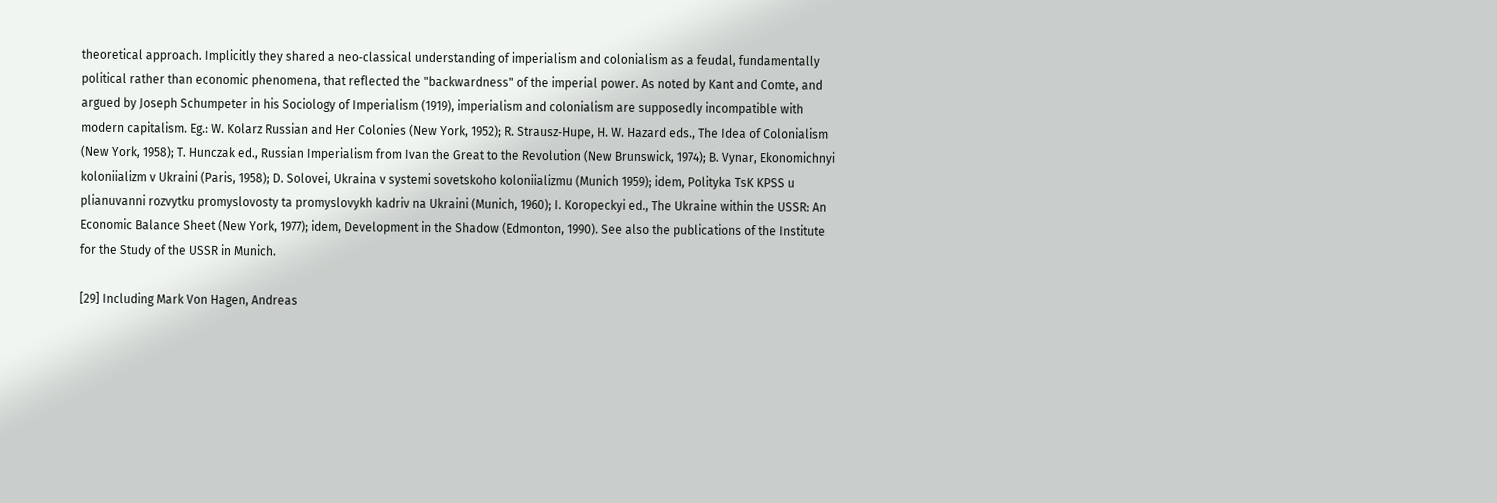theoretical approach. Implicitly they shared a neo‑classical understanding of imperialism and colonialism as a feudal, fundamentally political rather than economic phenomena, that reflected the "backwardness" of the imperial power. As noted by Kant and Comte, and argued by Joseph Schumpeter in his Sociology of Imperialism (1919), imperialism and colonialism are supposedly incompatible with modern capitalism. Eg.: W. Kolarz Russian and Her Colonies (New York, 1952); R. Strausz‑Hupe, H. W. Hazard eds., The Idea of Colonialism (New York, 1958); T. Hunczak ed., Russian Imperialism from Ivan the Great to the Revolution (New Brunswick, 1974); B. Vynar, Ekonomichnyi koloniializm v Ukraini (Paris, 1958); D. Solovei, Ukraina v systemi sovetskoho koloniializmu (Munich 1959); idem, Polityka TsK KPSS u plianuvanni rozvytku promyslovosty ta promyslovykh kadriv na Ukraini (Munich, 1960); I. Koropeckyi ed., The Ukraine within the USSR: An Economic Balance Sheet (New York, 1977); idem, Development in the Shadow (Edmonton, 1990). See also the publications of the Institute for the Study of the USSR in Munich.

[29] Including Mark Von Hagen, Andreas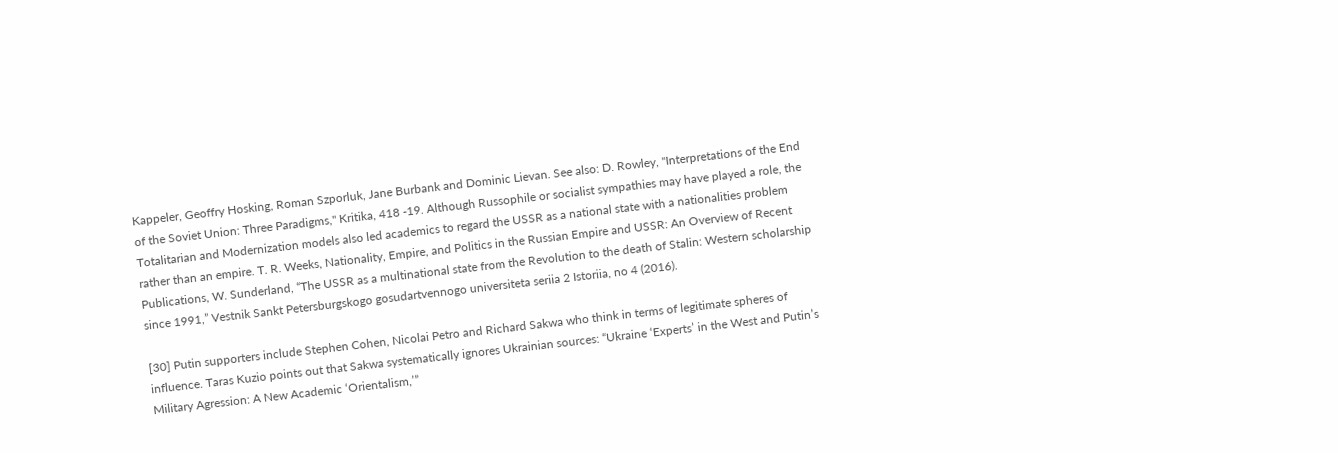Kappeler, Geoffry Hosking, Roman Szporluk, Jane Burbank and Dominic Lievan. See also: D. Rowley, "Interpretations of the End of the Soviet Union: Three Paradigms," Kritika, 418 -19. Although Russophile or socialist sympathies may have played a role, the Totalitarian and Modernization models also led academics to regard the USSR as a national state with a nationalities problem rather than an empire. T. R. Weeks, Nationality, Empire, and Politics in the Russian Empire and USSR: An Overview of Recent Publications, W. Sunderland, “The USSR as a multinational state from the Revolution to the death of Stalin: Western scholarship since 1991,” Vestnik Sankt Petersburgskogo gosudartvennogo universiteta seriia 2 Istoriia, no 4 (2016).

[30] Putin supporters include Stephen Cohen, Nicolai Petro and Richard Sakwa who think in terms of legitimate spheres of influence. Taras Kuzio points out that Sakwa systematically ignores Ukrainian sources: “Ukraine ‘Experts’ in the West and Putin’s Military Agression: A New Academic ‘Orientalism,’”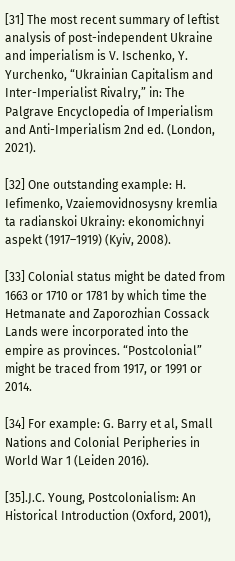[31] The most recent summary of leftist analysis of post-independent Ukraine and imperialism is V. Ischenko, Y. Yurchenko, “Ukrainian Capitalism and Inter-Imperialist Rivalry,” in: The Palgrave Encyclopedia of Imperialism and Anti-Imperialism 2nd ed. (London, 2021).

[32] One outstanding example: H. Iefimenko, Vzaiemovidnosysny kremlia ta radianskoi Ukrainy: ekonomichnyi aspekt (1917–1919) (Kyiv, 2008).

[33] Colonial status might be dated from 1663 or 1710 or 1781 by which time the Hetmanate and Zaporozhian Cossack Lands were incorporated into the empire as provinces. “Postcolonial” might be traced from 1917, or 1991 or 2014.

[34] For example: G. Barry et al, Small Nations and Colonial Peripheries in World War 1 (Leiden 2016).

[35].J.C. Young, Postcolonialism: An Historical Introduction (Oxford, 2001),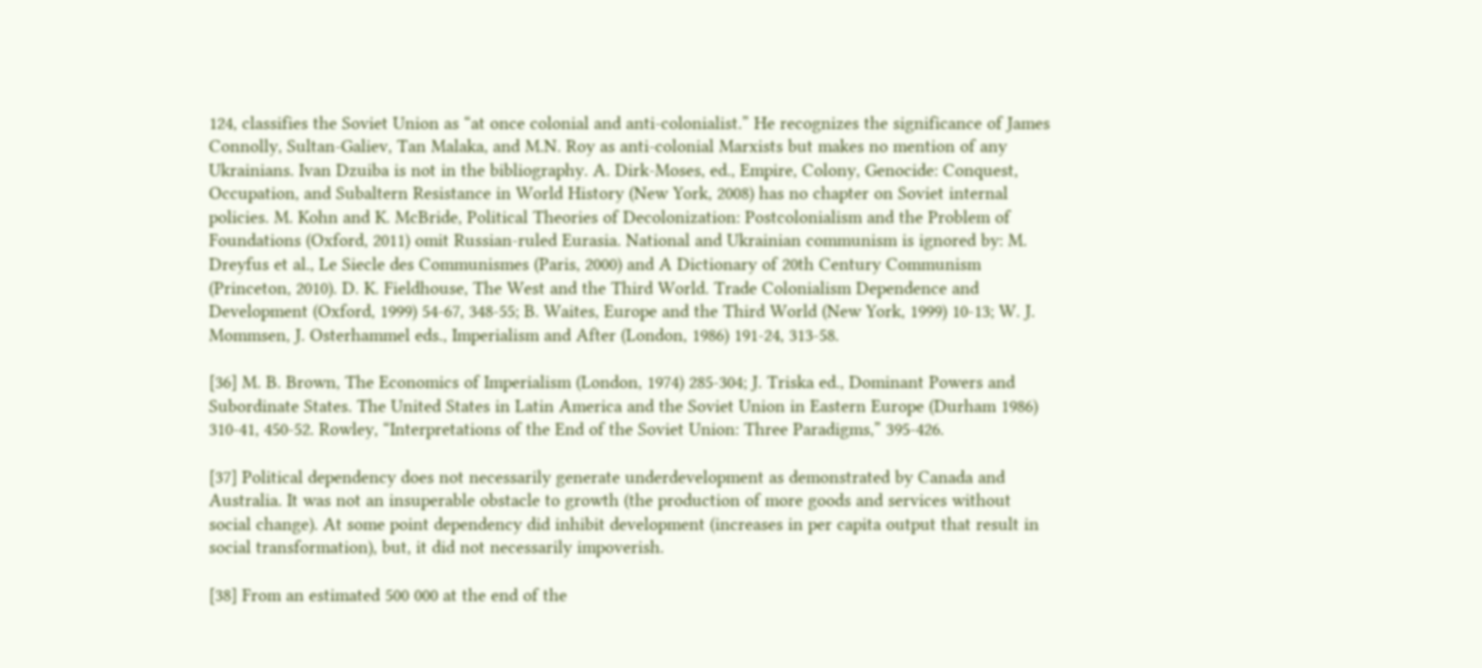124, classifies the Soviet Union as “at once colonial and anti-colonialist.” He recognizes the significance of James Connolly, Sultan-Galiev, Tan Malaka, and M.N. Roy as anti-colonial Marxists but makes no mention of any Ukrainians. Ivan Dzuiba is not in the bibliography. A. Dirk-Moses, ed., Empire, Colony, Genocide: Conquest, Occupation, and Subaltern Resistance in World History (New York, 2008) has no chapter on Soviet internal policies. M. Kohn and K. McBride, Political Theories of Decolonization: Postcolonialism and the Problem of Foundations (Oxford, 2011) omit Russian-ruled Eurasia. National and Ukrainian communism is ignored by: M. Dreyfus et al., Le Siecle des Communismes (Paris, 2000) and A Dictionary of 20th Century Communism (Princeton, 2010). D. K. Fieldhouse, The West and the Third World. Trade Colonialism Dependence and Development (Oxford, 1999) 54‑67, 348‑55; B. Waites, Europe and the Third World (New York, 1999) 10‑13; W. J. Mommsen, J. Osterhammel eds., Imperialism and After (London, 1986) 191‑24, 313‑58.

[36] M. B. Brown, The Economics of Imperialism (London, 1974) 285‑304; J. Triska ed., Dominant Powers and Subordinate States. The United States in Latin America and the Soviet Union in Eastern Europe (Durham 1986) 310‑41, 450‑52. Rowley, “Interpretations of the End of the Soviet Union: Three Paradigms,” 395-426.

[37] Political dependency does not necessarily generate underdevelopment as demonstrated by Canada and Australia. It was not an insuperable obstacle to growth (the production of more goods and services without social change). At some point dependency did inhibit development (increases in per capita output that result in social transformation), but, it did not necessarily impoverish.

[38] From an estimated 500 000 at the end of the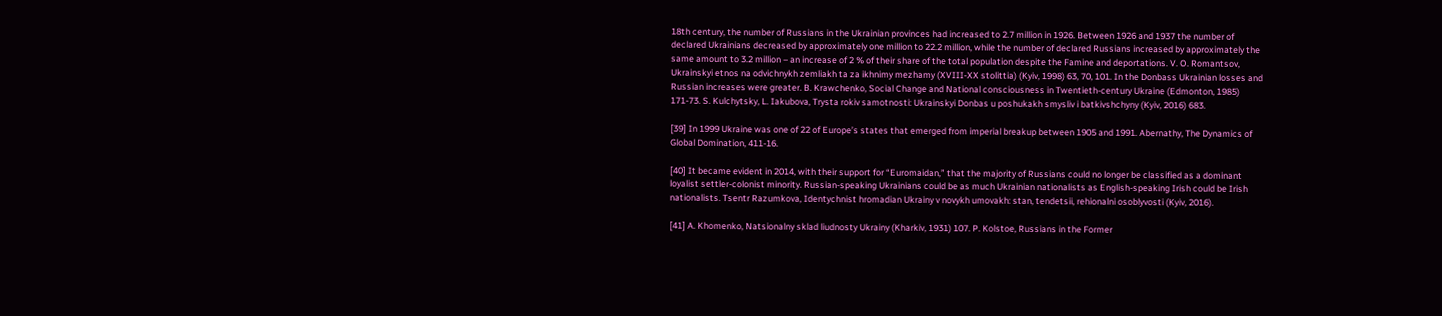18th century, the number of Russians in the Ukrainian provinces had increased to 2.7 million in 1926. Between 1926 and 1937 the number of declared Ukrainians decreased by approximately one million to 22.2 million, while the number of declared Russians increased by approximately the same amount to 3.2 million – an increase of 2 % of their share of the total population despite the Famine and deportations. V. O. Romantsov, Ukrainskyi etnos na odvichnykh zemliakh ta za ikhnimy mezhamy (XVIII-XX stolittia) (Kyiv, 1998) 63, 70, 101. In the Donbass Ukrainian losses and Russian increases were greater. B. Krawchenko, Social Change and National consciousness in Twentieth-century Ukraine (Edmonton, 1985) 171-73. S. Kulchytsky, L. Iakubova, Trysta rokiv samotnosti: Ukrainskyi Donbas u poshukakh smysliv i batkivshchyny (Kyiv, 2016) 683.

[39] In 1999 Ukraine was one of 22 of Europe’s states that emerged from imperial breakup between 1905 and 1991. Abernathy, The Dynamics of Global Domination, 411-16.

[40] It became evident in 2014, with their support for “Euromaidan,” that the majority of Russians could no longer be classified as a dominant loyalist settler-colonist minority. Russian-speaking Ukrainians could be as much Ukrainian nationalists as English-speaking Irish could be Irish nationalists. Tsentr Razumkova, Identychnist hromadian Ukrainy v novykh umovakh: stan, tendetsii, rehionalni osoblyvosti (Kyiv, 2016).

[41] A. Khomenko, Natsionalny sklad liudnosty Ukrainy (Kharkiv, 1931) 107. P. Kolstoe, Russians in the Former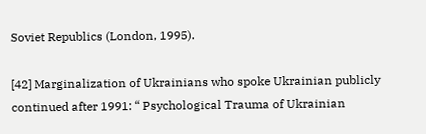Soviet Republics (London, 1995).

[42] Marginalization of Ukrainians who spoke Ukrainian publicly continued after 1991: “ Psychological Trauma of Ukrainian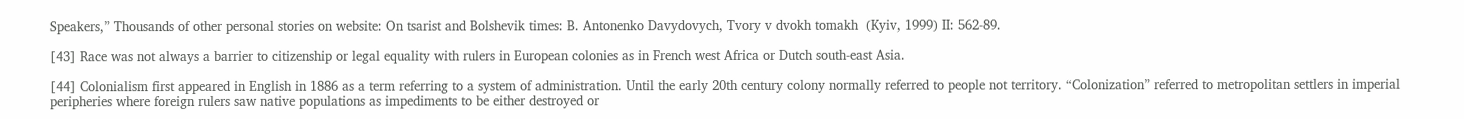Speakers,” Thousands of other personal stories on website: On tsarist and Bolshevik times: B. Antonenko Davydovych, Tvory v dvokh tomakh  (Kyiv, 1999) II: 562-89.

[43] Race was not always a barrier to citizenship or legal equality with rulers in European colonies as in French west Africa or Dutch south-east Asia.

[44] Colonialism first appeared in English in 1886 as a term referring to a system of administration. Until the early 20th century colony normally referred to people not territory. “Colonization” referred to metropolitan settlers in imperial peripheries where foreign rulers saw native populations as impediments to be either destroyed or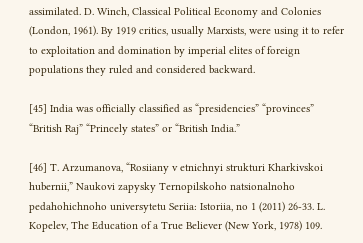assimilated. D. Winch, Classical Political Economy and Colonies (London, 1961). By 1919 critics, usually Marxists, were using it to refer to exploitation and domination by imperial elites of foreign populations they ruled and considered backward.

[45] India was officially classified as “presidencies” “provinces” “British Raj” “Princely states” or “British India.”

[46] T. Arzumanova, “Rosiiany v etnichnyi strukturi Kharkivskoi hubernii,” Naukovi zapysky Ternopilskoho natsionalnoho pedahohichnoho universytetu Seriia: Istoriia, no 1 (2011) 26-33. L. Kopelev, The Education of a True Believer (New York, 1978) 109.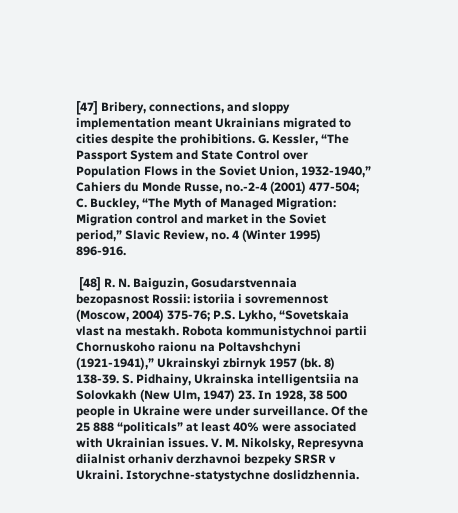[47] Bribery, connections, and sloppy implementation meant Ukrainians migrated to cities despite the prohibitions. G. Kessler, “The Passport System and State Control over Population Flows in the Soviet Union, 1932-1940,” Cahiers du Monde Russe, no.-2-4 (2001) 477-504; C. Buckley, “The Myth of Managed Migration: Migration control and market in the Soviet period,” Slavic Review, no. 4 (Winter 1995) 896-916.

 [48] R. N. Baiguzin, Gosudarstvennaia bezopasnost Rossii: istoriia i sovremennost (Moscow, 2004) 375-76; P.S. Lykho, “Sovetskaia vlast na mestakh. Robota kommunistychnoi partii Chornuskoho raionu na Poltavshchyni (1921-1941),” Ukrainskyi zbirnyk 1957 (bk. 8) 138-39. S. Pidhainy, Ukrainska intelligentsiia na Solovkakh (New Ulm, 1947) 23. In 1928, 38 500 people in Ukraine were under surveillance. Of the 25 888 “politicals” at least 40% were associated with Ukrainian issues. V. M. Nikolsky, Represyvna diialnist orhaniv derzhavnoi bezpeky SRSR v Ukraini. Istorychne-statystychne doslidzhennia.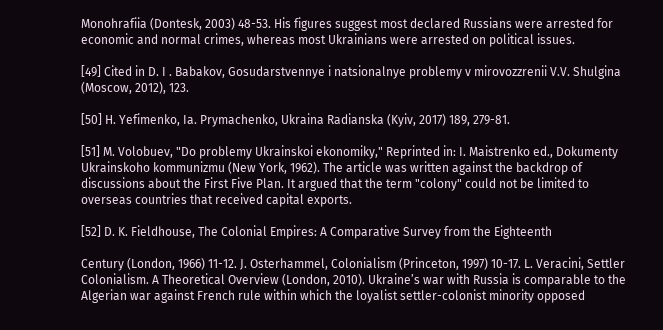Monohrafiia (Dontesk, 2003) 48-53. His figures suggest most declared Russians were arrested for economic and normal crimes, whereas most Ukrainians were arrested on political issues.

[49] Cited in D. I . Babakov, Gosudarstvennye i natsionalnye problemy v mirovozzrenii V.V. Shulgina (Moscow, 2012), 123.

[50] H. Yefimenko, Ia. Prymachenko, Ukraina Radianska (Kyiv, 2017) 189, 279-81.

[51] M. Volobuev, "Do problemy Ukrainskoi ekonomiky," Reprinted in: I. Maistrenko ed., Dokumenty Ukrainskoho kommunizmu (New York, 1962). The article was written against the backdrop of discussions about the First Five Plan. It argued that the term "colony" could not be limited to overseas countries that received capital exports.

[52] D. K. Fieldhouse, The Colonial Empires: A Comparative Survey from the Eighteenth

Century (London, 1966) 11-12. J. Osterhammel, Colonialism (Princeton, 1997) 10-17. L. Veracini, Settler Colonialism. A Theoretical Overview (London, 2010). Ukraine’s war with Russia is comparable to the Algerian war against French rule within which the loyalist settler-colonist minority opposed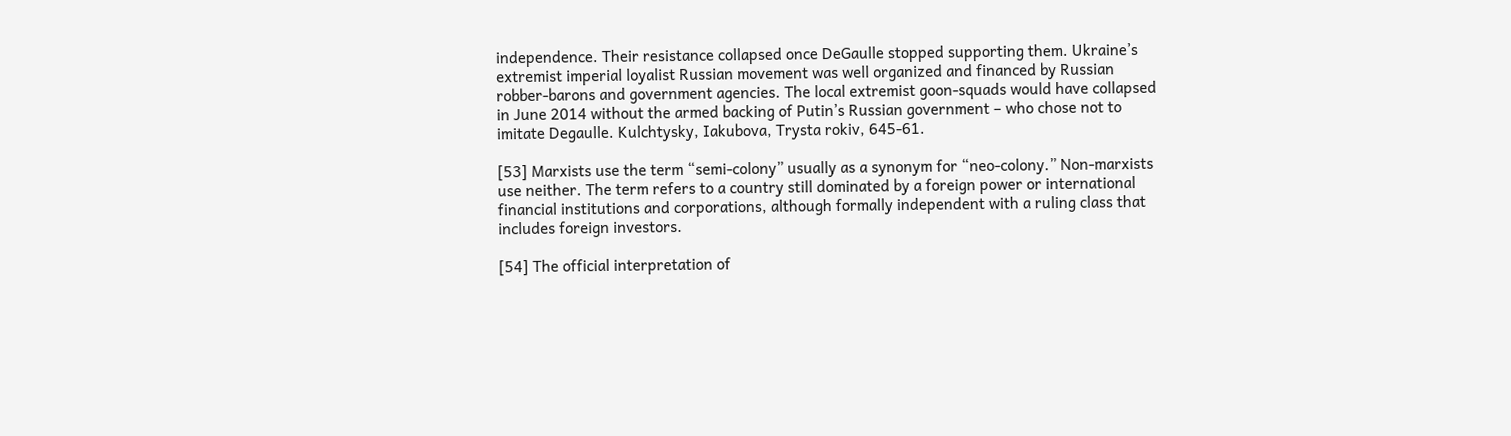independence. Their resistance collapsed once DeGaulle stopped supporting them. Ukraine’s extremist imperial loyalist Russian movement was well organized and financed by Russian robber-barons and government agencies. The local extremist goon-squads would have collapsed in June 2014 without the armed backing of Putin’s Russian government – who chose not to imitate Degaulle. Kulchtysky, Iakubova, Trysta rokiv, 645-61.

[53] Marxists use the term “semi-colony” usually as a synonym for “neo-colony.” Non-marxists use neither. The term refers to a country still dominated by a foreign power or international financial institutions and corporations, although formally independent with a ruling class that includes foreign investors.

[54] The official interpretation of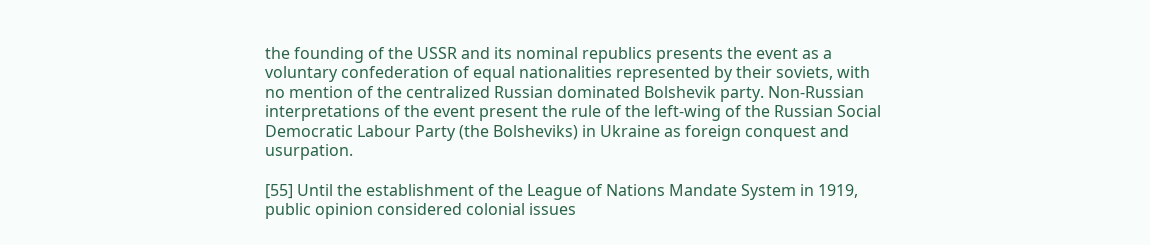the founding of the USSR and its nominal republics presents the event as a voluntary confederation of equal nationalities represented by their soviets, with no mention of the centralized Russian dominated Bolshevik party. Non-Russian interpretations of the event present the rule of the left-wing of the Russian Social Democratic Labour Party (the Bolsheviks) in Ukraine as foreign conquest and usurpation.

[55] Until the establishment of the League of Nations Mandate System in 1919, public opinion considered colonial issues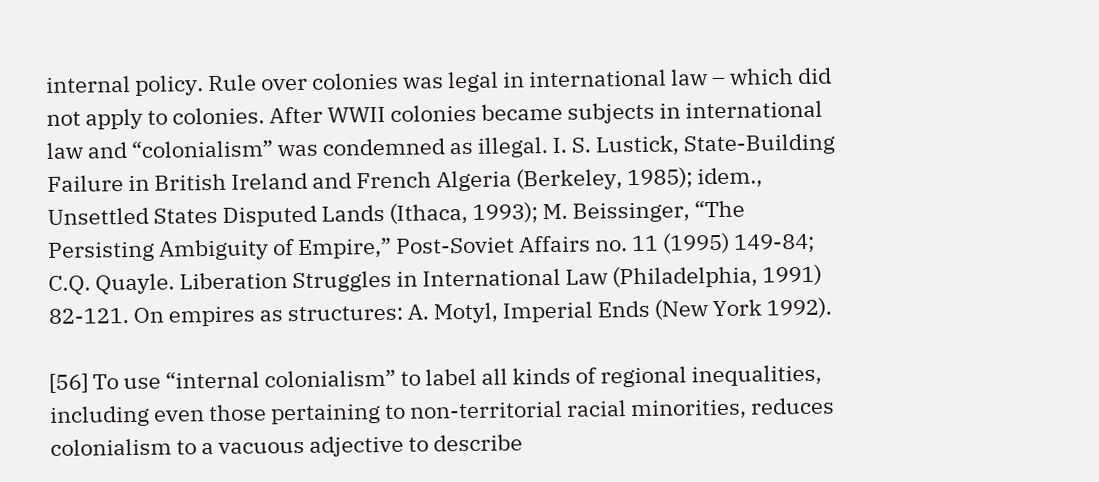internal policy. Rule over colonies was legal in international law – which did not apply to colonies. After WWII colonies became subjects in international law and “colonialism” was condemned as illegal. I. S. Lustick, State-Building Failure in British Ireland and French Algeria (Berkeley, 1985); idem., Unsettled States Disputed Lands (Ithaca, 1993); M. Beissinger, “The Persisting Ambiguity of Empire,” Post-Soviet Affairs no. 11 (1995) 149-84; C.Q. Quayle. Liberation Struggles in International Law (Philadelphia, 1991) 82-121. On empires as structures: A. Motyl, Imperial Ends (New York 1992).

[56] To use “internal colonialism” to label all kinds of regional inequalities, including even those pertaining to non-territorial racial minorities, reduces colonialism to a vacuous adjective to describe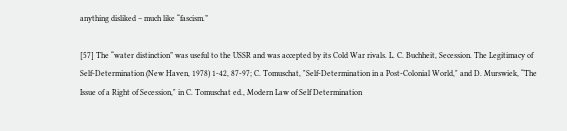anything disliked – much like “fascism.”

[57] The “water distinction” was useful to the USSR and was accepted by its Cold War rivals. L. C. Buchheit, Secession. The Legitimacy of Self‑Determination (New Haven, 1978) 1‑42, 87‑97; C. Tomuschat, "Self‑Determination in a Post‑Colonial World," and D. Murswiek, “The Issue of a Right of Secession," in C. Tomuschat ed., Modern Law of Self Determination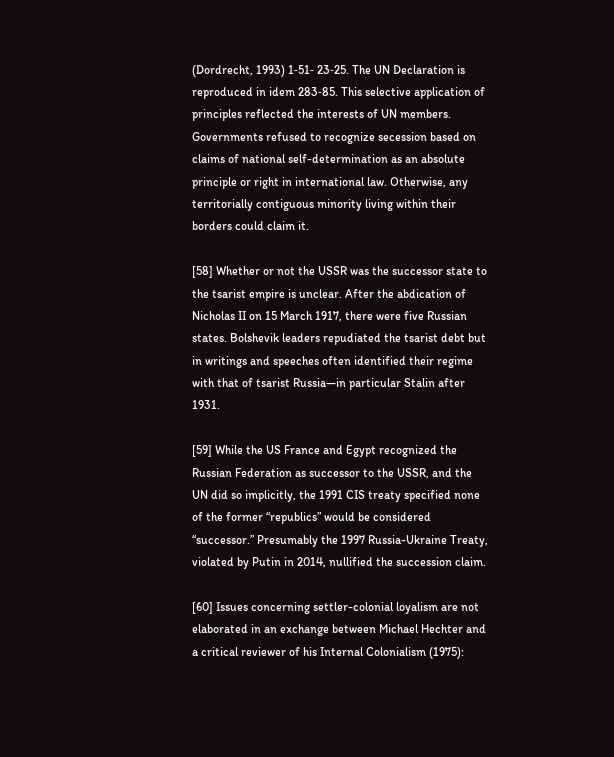(Dordrecht, 1993) 1‑51‑ 23‑25. The UN Declaration is reproduced in idem 283‑85. This selective application of principles reflected the interests of UN members. Governments refused to recognize secession based on claims of national self-determination as an absolute principle or right in international law. Otherwise, any territorially contiguous minority living within their borders could claim it.

[58] Whether or not the USSR was the successor state to the tsarist empire is unclear. After the abdication of Nicholas II on 15 March 1917, there were five Russian states. Bolshevik leaders repudiated the tsarist debt but in writings and speeches often identified their regime with that of tsarist Russia—in particular Stalin after 1931.

[59] While the US France and Egypt recognized the Russian Federation as successor to the USSR, and the UN did so implicitly, the 1991 CIS treaty specified none of the former “republics” would be considered “successor.” Presumably the 1997 Russia-Ukraine Treaty, violated by Putin in 2014, nullified the succession claim.

[60] Issues concerning settler-colonial loyalism are not elaborated in an exchange between Michael Hechter and a critical reviewer of his Internal Colonialism (1975):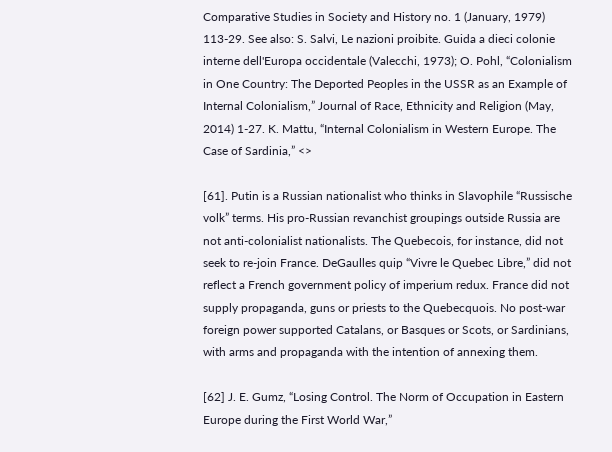Comparative Studies in Society and History no. 1 (January, 1979) 113-29. See also: S. Salvi, Le nazioni proibite. Guida a dieci colonie interne dell'Europa occidentale (Valecchi, 1973); O. Pohl, “Colonialism in One Country: The Deported Peoples in the USSR as an Example of Internal Colonialism,” Journal of Race, Ethnicity and Religion (May, 2014) 1-27. K. Mattu, “Internal Colonialism in Western Europe. The Case of Sardinia,” <>

[61]. Putin is a Russian nationalist who thinks in Slavophile “Russische volk” terms. His pro-Russian revanchist groupings outside Russia are not anti-colonialist nationalists. The Quebecois, for instance, did not seek to re-join France. DeGaulles quip “Vivre le Quebec Libre,” did not reflect a French government policy of imperium redux. France did not supply propaganda, guns or priests to the Quebecquois. No post-war foreign power supported Catalans, or Basques or Scots, or Sardinians, with arms and propaganda with the intention of annexing them.

[62] J. E. Gumz, “Losing Control. The Norm of Occupation in Eastern Europe during the First World War,”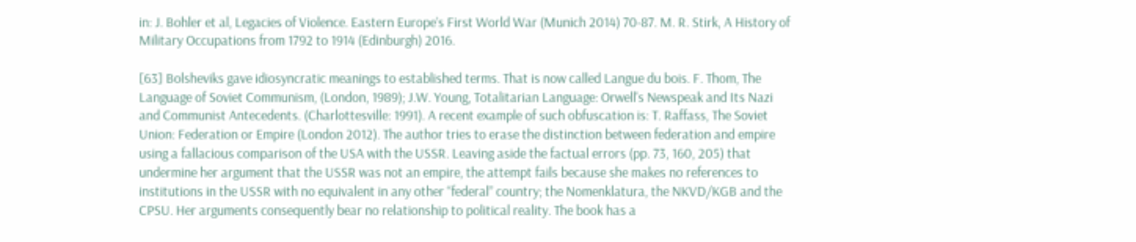in: J. Bohler et al, Legacies of Violence. Eastern Europe’s First World War (Munich 2014) 70-87. M. R. Stirk, A History of Military Occupations from 1792 to 1914 (Edinburgh) 2016.

[63] Bolsheviks gave idiosyncratic meanings to established terms. That is now called Langue du bois. F. Thom, The Language of Soviet Communism, (London, 1989); J.W. Young, Totalitarian Language: Orwell's Newspeak and Its Nazi and Communist Antecedents. (Charlottesville: 1991). A recent example of such obfuscation is: T. Raffass, The Soviet Union: Federation or Empire (London 2012). The author tries to erase the distinction between federation and empire using a fallacious comparison of the USA with the USSR. Leaving aside the factual errors (pp. 73, 160, 205) that undermine her argument that the USSR was not an empire, the attempt fails because she makes no references to institutions in the USSR with no equivalent in any other “federal” country; the Nomenklatura, the NKVD/KGB and the CPSU. Her arguments consequently bear no relationship to political reality. The book has a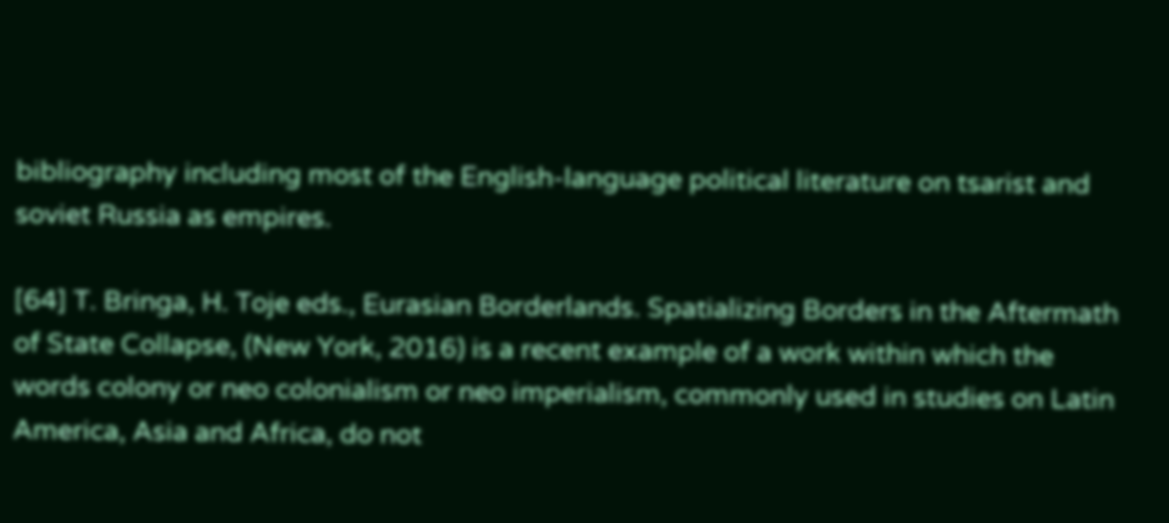bibliography including most of the English-language political literature on tsarist and soviet Russia as empires.

[64] T. Bringa, H. Toje eds., Eurasian Borderlands. Spatializing Borders in the Aftermath of State Collapse, (New York, 2016) is a recent example of a work within which the words colony or neo colonialism or neo imperialism, commonly used in studies on Latin America, Asia and Africa, do not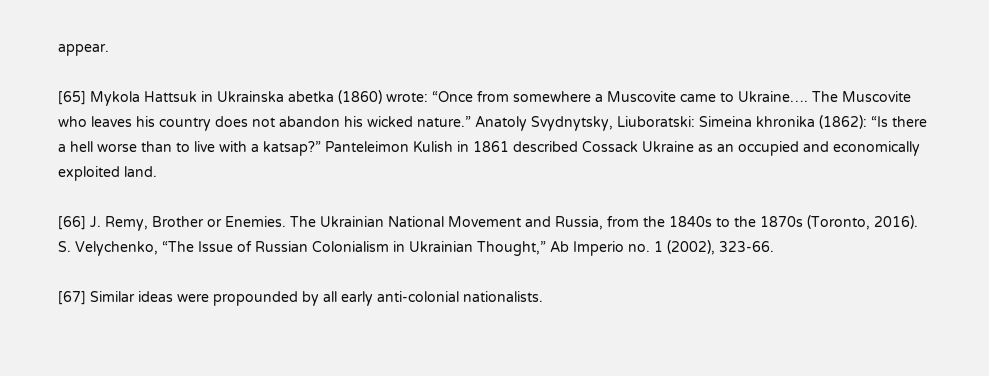appear.

[65] Mykola Hattsuk in Ukrainska abetka (1860) wrote: “Once from somewhere a Muscovite came to Ukraine…. The Muscovite who leaves his country does not abandon his wicked nature.” Anatoly Svydnytsky, Liuboratski: Simeina khronika (1862): “Is there a hell worse than to live with a katsap?” Panteleimon Kulish in 1861 described Cossack Ukraine as an occupied and economically exploited land.

[66] J. Remy, Brother or Enemies. The Ukrainian National Movement and Russia, from the 1840s to the 1870s (Toronto, 2016). S. Velychenko, “The Issue of Russian Colonialism in Ukrainian Thought,” Ab Imperio no. 1 (2002), 323-66.

[67] Similar ideas were propounded by all early anti-colonial nationalists.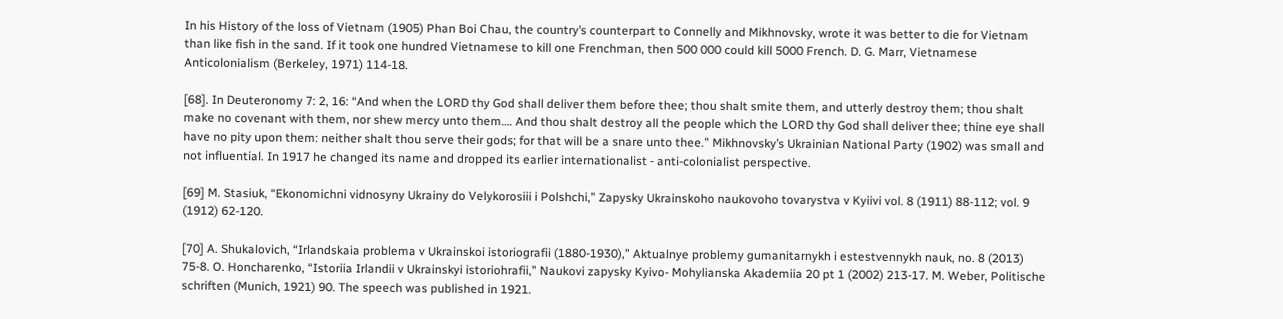In his History of the loss of Vietnam (1905) Phan Boi Chau, the country’s counterpart to Connelly and Mikhnovsky, wrote it was better to die for Vietnam than like fish in the sand. If it took one hundred Vietnamese to kill one Frenchman, then 500 000 could kill 5000 French. D. G. Marr, Vietnamese Anticolonialism (Berkeley, 1971) 114-18.

[68]. In Deuteronomy 7: 2, 16: “And when the LORD thy God shall deliver them before thee; thou shalt smite them, and utterly destroy them; thou shalt make no covenant with them, nor shew mercy unto them…. And thou shalt destroy all the people which the LORD thy God shall deliver thee; thine eye shall have no pity upon them: neither shalt thou serve their gods; for that will be a snare unto thee.” Mikhnovsky’s Ukrainian National Party (1902) was small and not influential. In 1917 he changed its name and dropped its earlier internationalist ‑ anti-colonialist perspective.

[69] M. Stasiuk, “Ekonomichni vidnosyny Ukrainy do Velykorosiii i Polshchi,” Zapysky Ukrainskoho naukovoho tovarystva v Kyiivi vol. 8 (1911) 88-112; vol. 9 (1912) 62-120.

[70] A. Shukalovich, “Irlandskaia problema v Ukrainskoi istoriografii (1880-1930),” Aktualnye problemy gumanitarnykh i estestvennykh nauk, no. 8 (2013) 75-8. O. Honcharenko, “Istoriia Irlandii v Ukrainskyi istoriohrafii,” Naukovi zapysky Kyivo- Mohylianska Akademiia 20 pt 1 (2002) 213-17. M. Weber, Politische schriften (Munich, 1921) 90. The speech was published in 1921.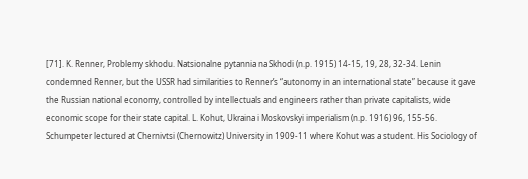[71]. K. Renner, Problemy skhodu. Natsionalne pytannia na Skhodi (n.p. 1915) 14-15, 19, 28, 32-34. Lenin condemned Renner, but the USSR had similarities to Renner’s “autonomy in an international state” because it gave the Russian national economy, controlled by intellectuals and engineers rather than private capitalists, wide economic scope for their state capital. L. Kohut, Ukraina i Moskovskyi imperialism (n.p. 1916) 96, 155-56. Schumpeter lectured at Chernivtsi (Chernowitz) University in 1909-11 where Kohut was a student. His Sociology of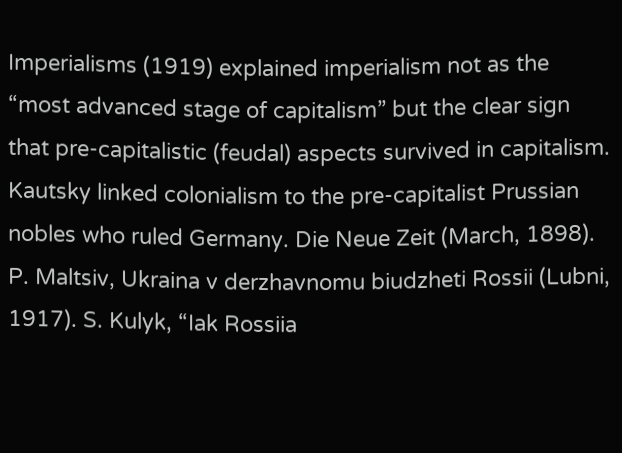Imperialisms (1919) explained imperialism not as the “most advanced stage of capitalism” but the clear sign that pre-capitalistic (feudal) aspects survived in capitalism. Kautsky linked colonialism to the pre-capitalist Prussian nobles who ruled Germany. Die Neue Zeit (March, 1898). P. Maltsiv, Ukraina v derzhavnomu biudzheti Rossii (Lubni, 1917). S. Kulyk, “Iak Rossiia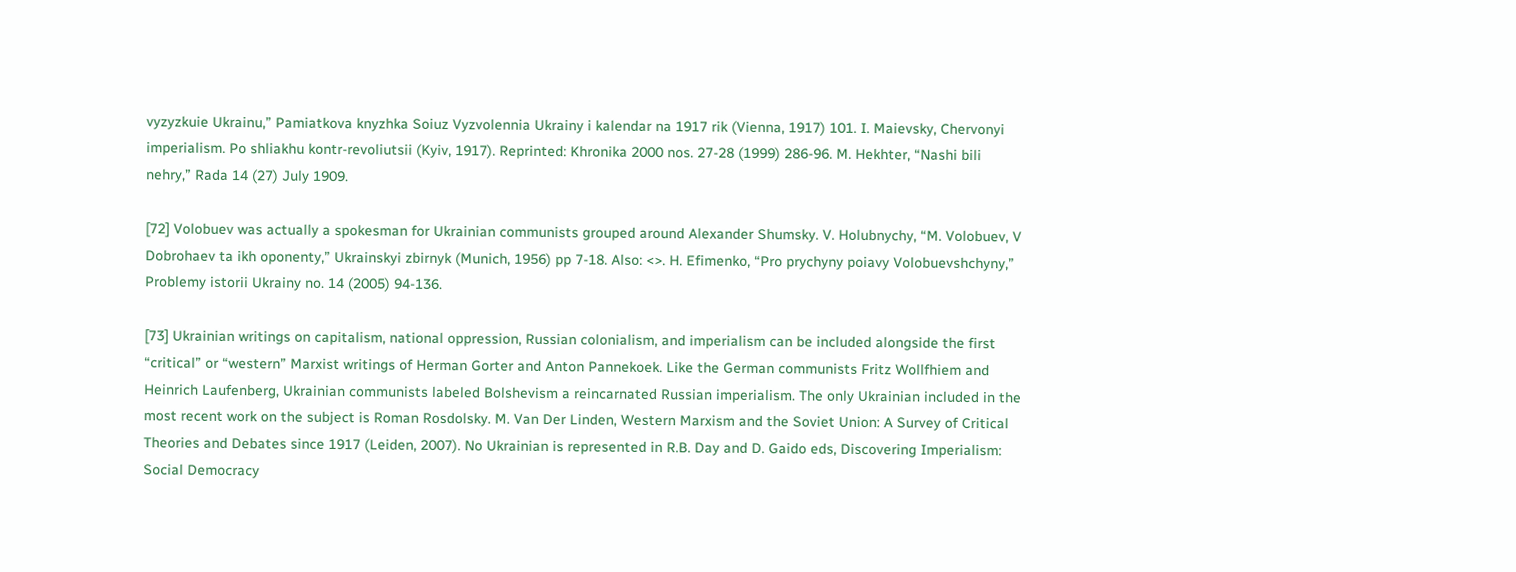vyzyzkuie Ukrainu,” Pamiatkova knyzhka Soiuz Vyzvolennia Ukrainy i kalendar na 1917 rik (Vienna, 1917) 101. I. Maievsky, Chervonyi imperialism. Po shliakhu kontr-revoliutsii (Kyiv, 1917). Reprinted: Khronika 2000 nos. 27-28 (1999) 286-96. M. Hekhter, “Nashi bili nehry,” Rada 14 (27) July 1909.

[72] Volobuev was actually a spokesman for Ukrainian communists grouped around Alexander Shumsky. V. Holubnychy, “M. Volobuev, V Dobrohaev ta ikh oponenty,” Ukrainskyi zbirnyk (Munich, 1956) pp 7-18. Also: <>. H. Efimenko, “Pro prychyny poiavy Volobuevshchyny,” Problemy istorii Ukrainy no. 14 (2005) 94-136.

[73] Ukrainian writings on capitalism, national oppression, Russian colonialism, and imperialism can be included alongside the first “critical” or “western” Marxist writings of Herman Gorter and Anton Pannekoek. Like the German communists Fritz Wollfhiem and Heinrich Laufenberg, Ukrainian communists labeled Bolshevism a reincarnated Russian imperialism. The only Ukrainian included in the most recent work on the subject is Roman Rosdolsky. M. Van Der Linden, Western Marxism and the Soviet Union: A Survey of Critical Theories and Debates since 1917 (Leiden, 2007). No Ukrainian is represented in R.B. Day and D. Gaido eds, Discovering Imperialism: Social Democracy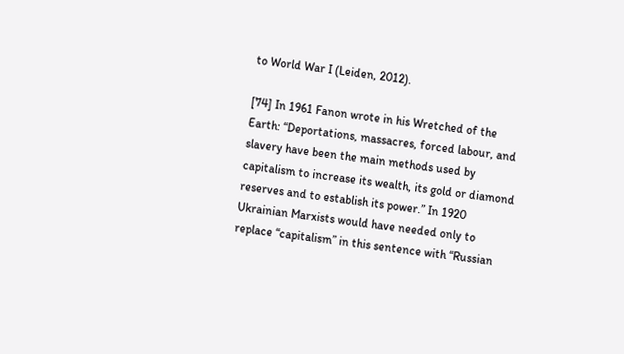to World War I (Leiden, 2012).

[74] In 1961 Fanon wrote in his Wretched of the Earth: “Deportations, massacres, forced labour, and slavery have been the main methods used by capitalism to increase its wealth, its gold or diamond reserves and to establish its power.” In 1920 Ukrainian Marxists would have needed only to replace “capitalism” in this sentence with “Russian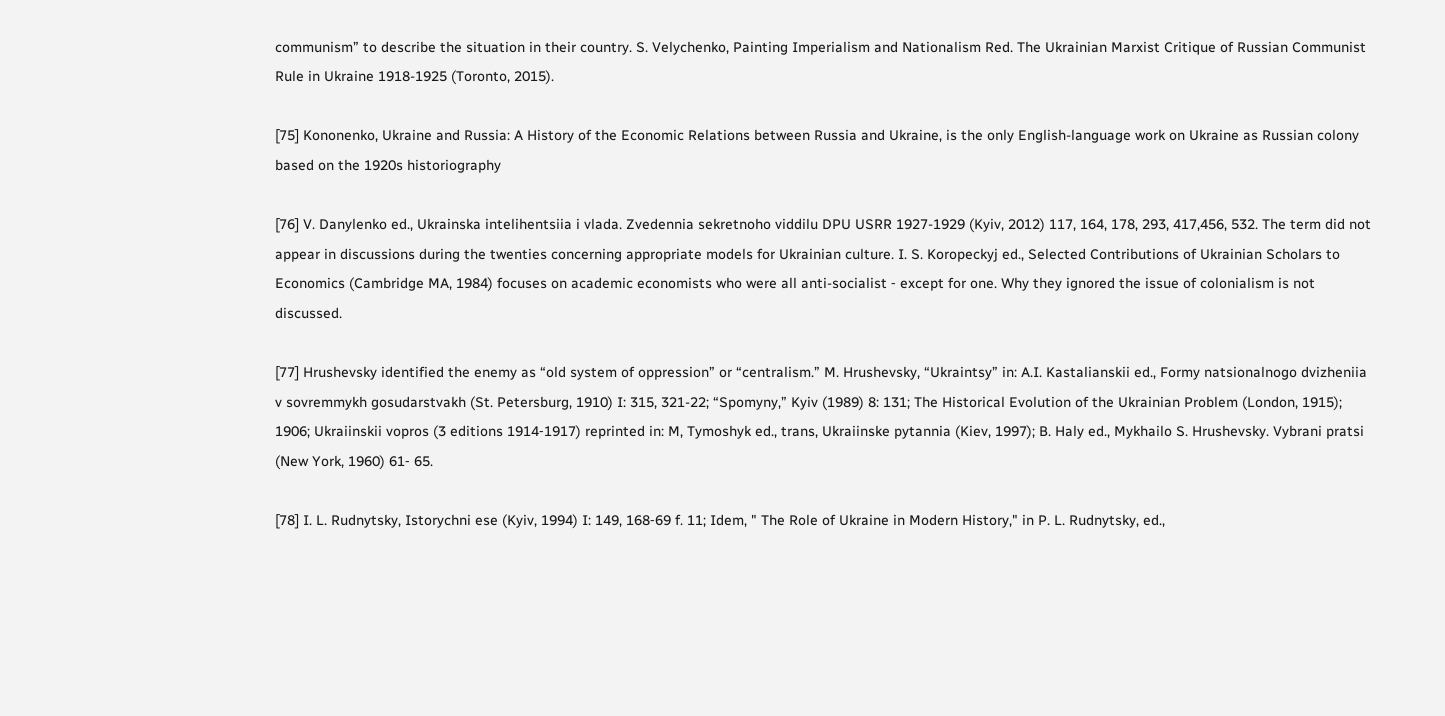communism” to describe the situation in their country. S. Velychenko, Painting Imperialism and Nationalism Red. The Ukrainian Marxist Critique of Russian Communist Rule in Ukraine 1918-1925 (Toronto, 2015).

[75] Kononenko, Ukraine and Russia: A History of the Economic Relations between Russia and Ukraine, is the only English-language work on Ukraine as Russian colony based on the 1920s historiography

[76] V. Danylenko ed., Ukrainska intelihentsiia i vlada. Zvedennia sekretnoho viddilu DPU USRR 1927-1929 (Kyiv, 2012) 117, 164, 178, 293, 417,456, 532. The term did not appear in discussions during the twenties concerning appropriate models for Ukrainian culture. I. S. Koropeckyj ed., Selected Contributions of Ukrainian Scholars to Economics (Cambridge MA, 1984) focuses on academic economists who were all anti-socialist ‑ except for one. Why they ignored the issue of colonialism is not discussed.

[77] Hrushevsky identified the enemy as “old system of oppression” or “centralism.” M. Hrushevsky, “Ukraintsy” in: A.I. Kastalianskii ed., Formy natsionalnogo dvizheniia v sovremmykh gosudarstvakh (St. Petersburg, 1910) I: 315, 321-22; “Spomyny,” Kyiv (1989) 8: 131; The Historical Evolution of the Ukrainian Problem (London, 1915); 1906; Ukraiinskii vopros (3 editions 1914‑1917) reprinted in: M, Tymoshyk ed., trans, Ukraiinske pytannia (Kiev, 1997); B. Haly ed., Mykhailo S. Hrushevsky. Vybrani pratsi (New York, 1960) 61‑ 65.

[78] I. L. Rudnytsky, Istorychni ese (Kyiv, 1994) I: 149, 168‑69 f. 11; Idem, " The Role of Ukraine in Modern History," in P. L. Rudnytsky, ed.,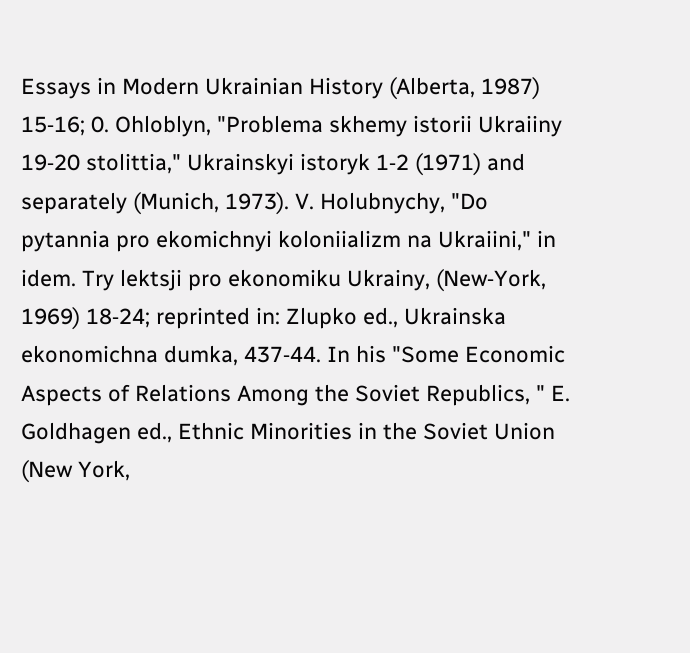Essays in Modern Ukrainian History (Alberta, 1987) 15‑16; 0. Ohloblyn, "Problema skhemy istorii Ukraiiny 19‑20 stolittia," Ukrainskyi istoryk 1‑2 (1971) and separately (Munich, 1973). V. Holubnychy, "Do pytannia pro ekomichnyi koloniializm na Ukraiini," in idem. Try lektsji pro ekonomiku Ukrainy, (New‑York, 1969) 18‑24; reprinted in: Zlupko ed., Ukrainska ekonomichna dumka, 437‑44. In his "Some Economic Aspects of Relations Among the Soviet Republics, " E. Goldhagen ed., Ethnic Minorities in the Soviet Union (New York,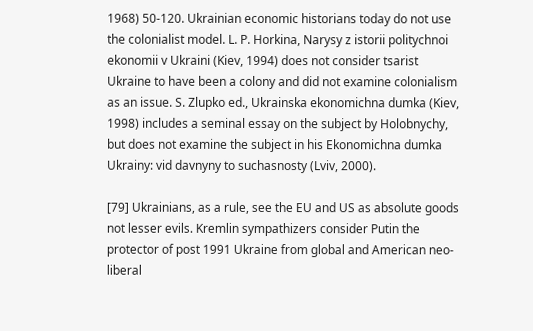1968) 50‑120. Ukrainian economic historians today do not use the colonialist model. L. P. Horkina, Narysy z istorii politychnoi ekonomii v Ukraini (Kiev, 1994) does not consider tsarist Ukraine to have been a colony and did not examine colonialism as an issue. S. Zlupko ed., Ukrainska ekonomichna dumka (Kiev, 1998) includes a seminal essay on the subject by Holobnychy, but does not examine the subject in his Ekonomichna dumka Ukrainy: vid davnyny to suchasnosty (Lviv, 2000).

[79] Ukrainians, as a rule, see the EU and US as absolute goods not lesser evils. Kremlin sympathizers consider Putin the protector of post 1991 Ukraine from global and American neo-liberal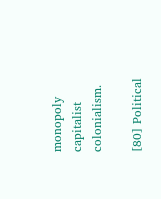monopoly capitalist colonialism.

[80] Political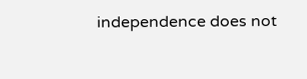independence does not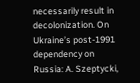necessarily result in decolonization. On Ukraine’s post-1991 dependency on Russia: A. Szeptycki,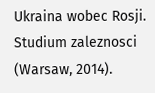Ukraina wobec Rosji. Studium zaleznosci (Warsaw, 2014).